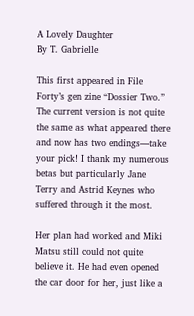A Lovely Daughter
By T. Gabrielle

This first appeared in File Forty’s gen zine “Dossier Two.” The current version is not quite the same as what appeared there and now has two endings—take your pick! I thank my numerous betas but particularly Jane Terry and Astrid Keynes who suffered through it the most.

Her plan had worked and Miki Matsu still could not quite believe it. He had even opened the car door for her, just like a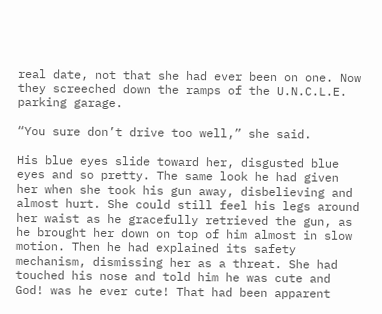real date, not that she had ever been on one. Now they screeched down the ramps of the U.N.C.L.E. parking garage.

“You sure don’t drive too well,” she said.

His blue eyes slide toward her, disgusted blue eyes and so pretty. The same look he had given her when she took his gun away, disbelieving and almost hurt. She could still feel his legs around her waist as he gracefully retrieved the gun, as he brought her down on top of him almost in slow motion. Then he had explained its safety mechanism, dismissing her as a threat. She had touched his nose and told him he was cute and God! was he ever cute! That had been apparent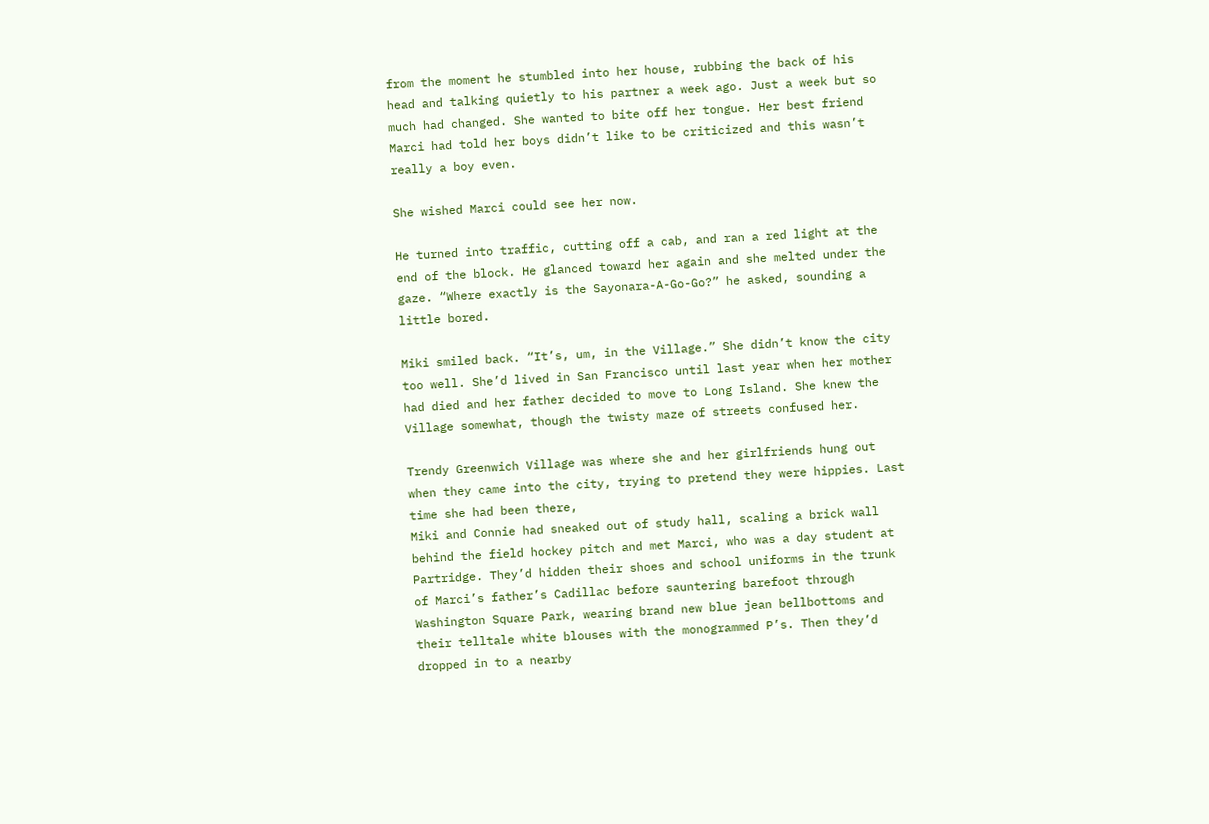from the moment he stumbled into her house, rubbing the back of his head and talking quietly to his partner a week ago. Just a week but so much had changed. She wanted to bite off her tongue. Her best friend Marci had told her boys didn’t like to be criticized and this wasn’t really a boy even.

She wished Marci could see her now.

He turned into traffic, cutting off a cab, and ran a red light at the end of the block. He glanced toward her again and she melted under the gaze. “Where exactly is the Sayonara-A-Go-Go?” he asked, sounding a little bored.

Miki smiled back. “It’s, um, in the Village.” She didn’t know the city too well. She’d lived in San Francisco until last year when her mother had died and her father decided to move to Long Island. She knew the Village somewhat, though the twisty maze of streets confused her.

Trendy Greenwich Village was where she and her girlfriends hung out when they came into the city, trying to pretend they were hippies. Last time she had been there,
Miki and Connie had sneaked out of study hall, scaling a brick wall behind the field hockey pitch and met Marci, who was a day student at Partridge. They’d hidden their shoes and school uniforms in the trunk of Marci’s father’s Cadillac before sauntering barefoot through Washington Square Park, wearing brand new blue jean bellbottoms and their telltale white blouses with the monogrammed P’s. Then they’d dropped in to a nearby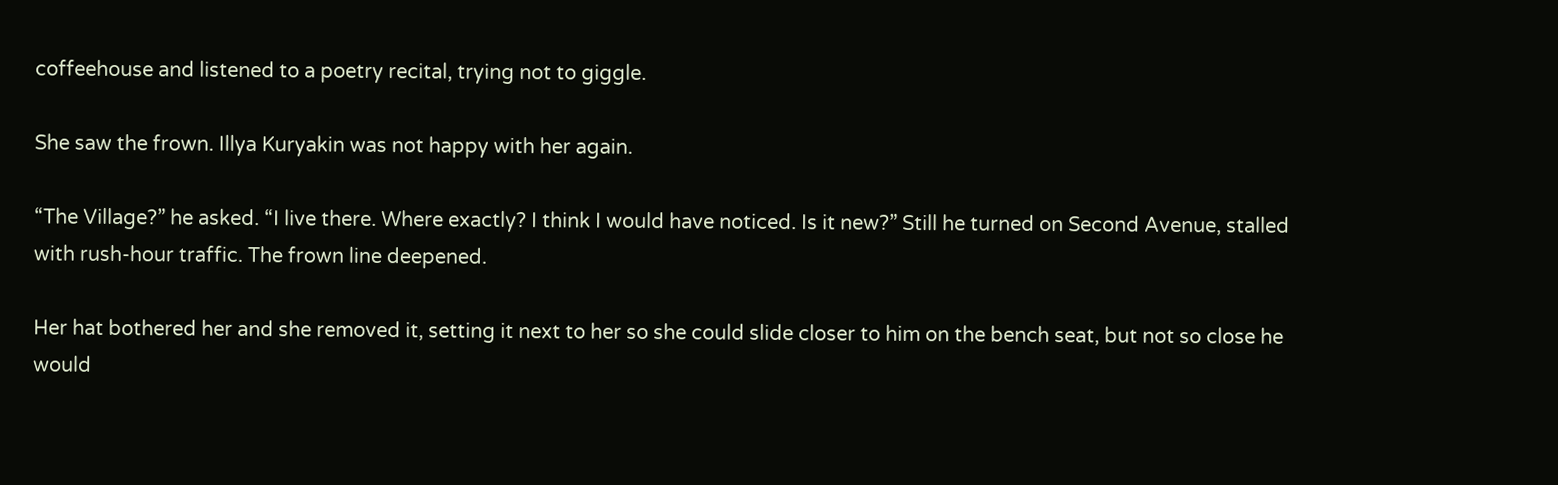coffeehouse and listened to a poetry recital, trying not to giggle.

She saw the frown. Illya Kuryakin was not happy with her again.

“The Village?” he asked. “I live there. Where exactly? I think I would have noticed. Is it new?” Still he turned on Second Avenue, stalled with rush-hour traffic. The frown line deepened.

Her hat bothered her and she removed it, setting it next to her so she could slide closer to him on the bench seat, but not so close he would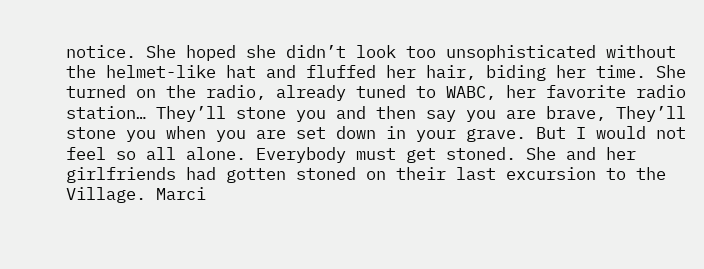notice. She hoped she didn’t look too unsophisticated without the helmet-like hat and fluffed her hair, biding her time. She turned on the radio, already tuned to WABC, her favorite radio station… They’ll stone you and then say you are brave, They’ll stone you when you are set down in your grave. But I would not feel so all alone. Everybody must get stoned. She and her girlfriends had gotten stoned on their last excursion to the Village. Marci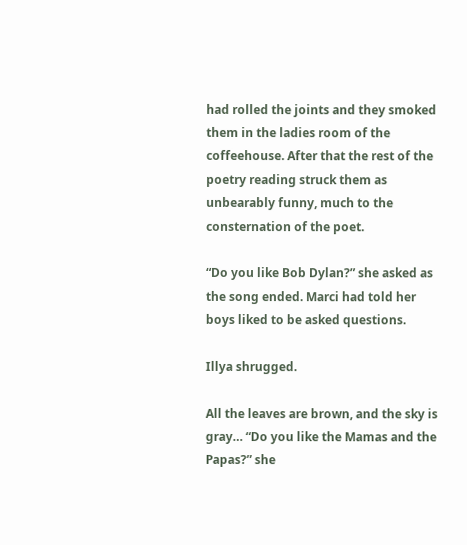had rolled the joints and they smoked them in the ladies room of the coffeehouse. After that the rest of the poetry reading struck them as unbearably funny, much to the consternation of the poet.

“Do you like Bob Dylan?” she asked as the song ended. Marci had told her boys liked to be asked questions.

Illya shrugged.

All the leaves are brown, and the sky is gray… “Do you like the Mamas and the Papas?” she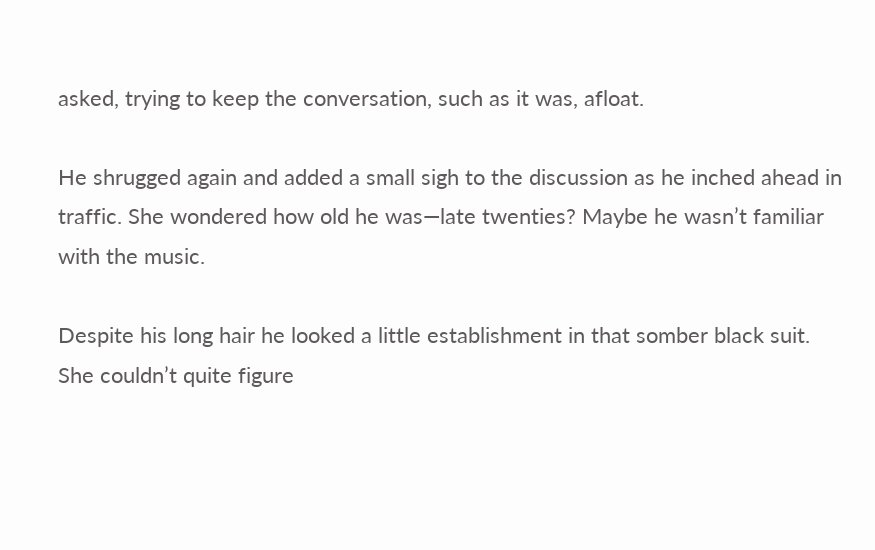asked, trying to keep the conversation, such as it was, afloat.

He shrugged again and added a small sigh to the discussion as he inched ahead in traffic. She wondered how old he was—late twenties? Maybe he wasn’t familiar with the music.

Despite his long hair he looked a little establishment in that somber black suit. She couldn’t quite figure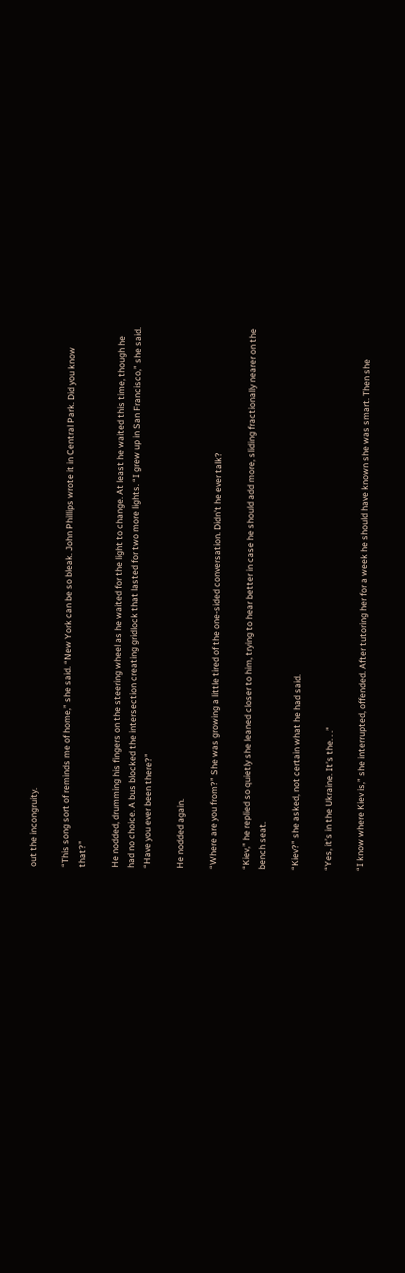out the incongruity.

“This song sort of reminds me of home,” she said. “New York can be so bleak. John Phillips wrote it in Central Park. Did you know that?”

He nodded, drumming his fingers on the steering wheel as he waited for the light to change. At least he waited this time, though he had no choice. A bus blocked the intersection creating gridlock that lasted for two more lights. “I grew up in San Francisco,” she said. “Have you ever been there?”

He nodded again.

“Where are you from?” She was growing a little tired of the one-sided conversation. Didn’t he ever talk?

“Kiev,” he replied so quietly she leaned closer to him, trying to hear better in case he should add more, sliding fractionally nearer on the bench seat.

“Kiev?” she asked, not certain what he had said.

“Yes, it’s in the Ukraine. It’s the. . .”

“I know where Kiev is,” she interrupted, offended. After tutoring her for a week he should have known she was smart. Then she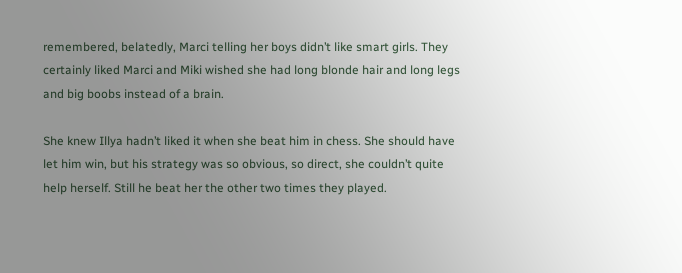remembered, belatedly, Marci telling her boys didn’t like smart girls. They certainly liked Marci and Miki wished she had long blonde hair and long legs and big boobs instead of a brain.

She knew Illya hadn’t liked it when she beat him in chess. She should have let him win, but his strategy was so obvious, so direct, she couldn’t quite help herself. Still he beat her the other two times they played.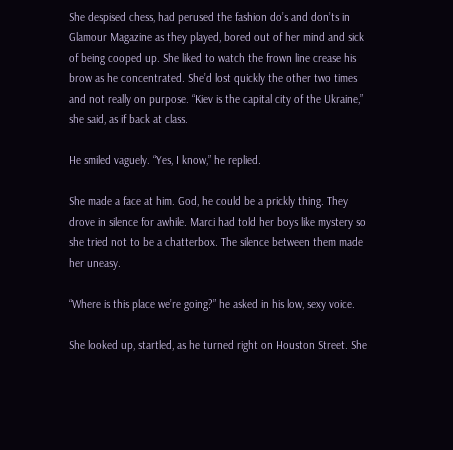She despised chess, had perused the fashion do’s and don’ts in Glamour Magazine as they played, bored out of her mind and sick of being cooped up. She liked to watch the frown line crease his brow as he concentrated. She’d lost quickly the other two times and not really on purpose. “Kiev is the capital city of the Ukraine,” she said, as if back at class.

He smiled vaguely. “Yes, I know,” he replied.

She made a face at him. God, he could be a prickly thing. They drove in silence for awhile. Marci had told her boys like mystery so she tried not to be a chatterbox. The silence between them made her uneasy.

“Where is this place we’re going?” he asked in his low, sexy voice.

She looked up, startled, as he turned right on Houston Street. She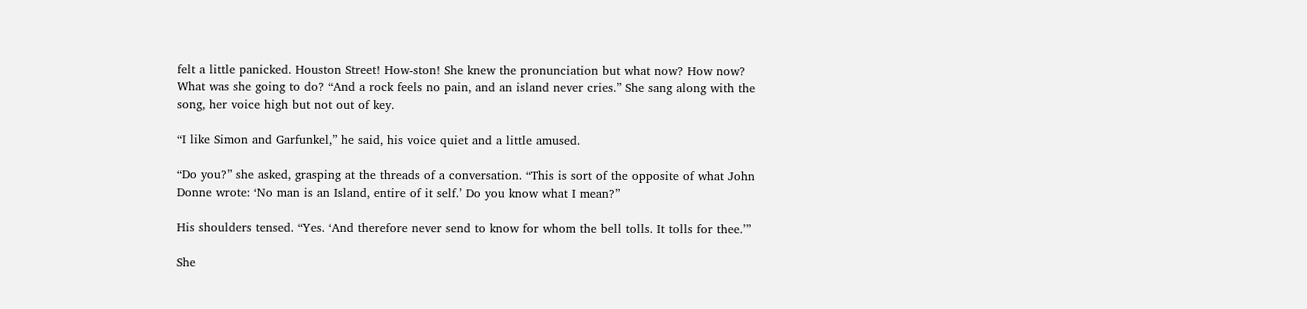felt a little panicked. Houston Street! How-ston! She knew the pronunciation but what now? How now? What was she going to do? “And a rock feels no pain, and an island never cries.” She sang along with the song, her voice high but not out of key.

“I like Simon and Garfunkel,” he said, his voice quiet and a little amused.

“Do you?” she asked, grasping at the threads of a conversation. “This is sort of the opposite of what John Donne wrote: ‘No man is an Island, entire of it self.’ Do you know what I mean?”

His shoulders tensed. “Yes. ‘And therefore never send to know for whom the bell tolls. It tolls for thee.’”

She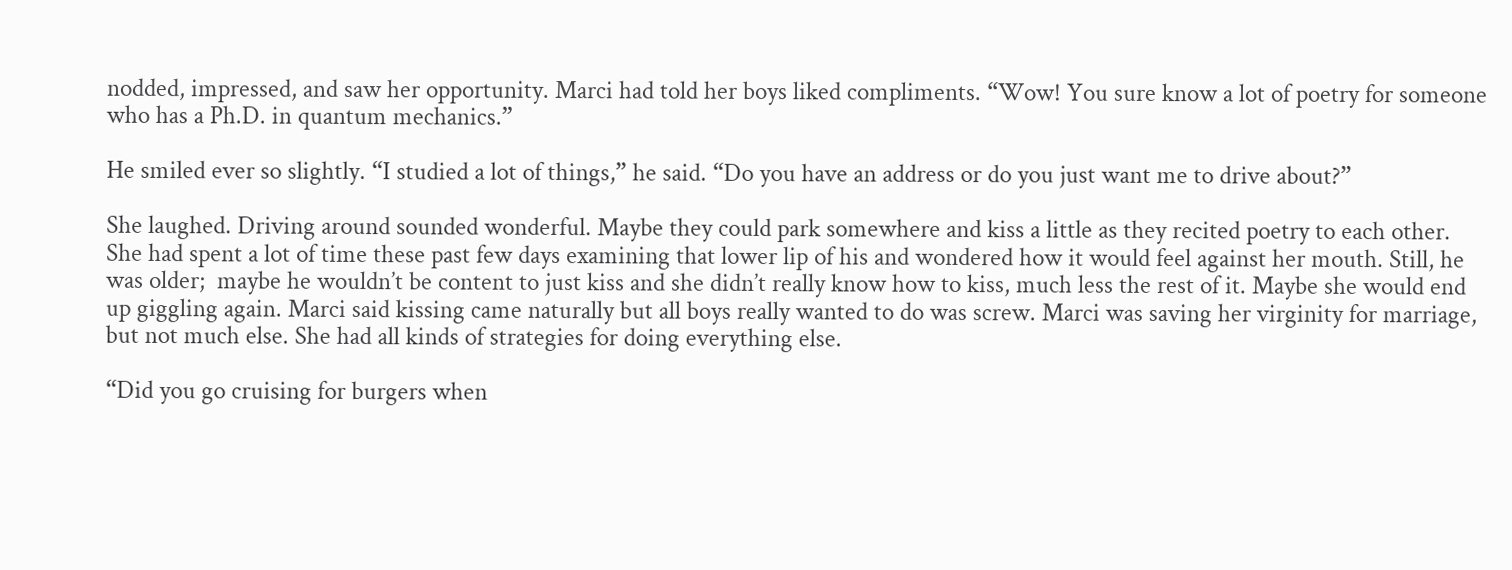nodded, impressed, and saw her opportunity. Marci had told her boys liked compliments. “Wow! You sure know a lot of poetry for someone who has a Ph.D. in quantum mechanics.”

He smiled ever so slightly. “I studied a lot of things,” he said. “Do you have an address or do you just want me to drive about?”

She laughed. Driving around sounded wonderful. Maybe they could park somewhere and kiss a little as they recited poetry to each other. She had spent a lot of time these past few days examining that lower lip of his and wondered how it would feel against her mouth. Still, he was older;  maybe he wouldn’t be content to just kiss and she didn’t really know how to kiss, much less the rest of it. Maybe she would end up giggling again. Marci said kissing came naturally but all boys really wanted to do was screw. Marci was saving her virginity for marriage, but not much else. She had all kinds of strategies for doing everything else.

“Did you go cruising for burgers when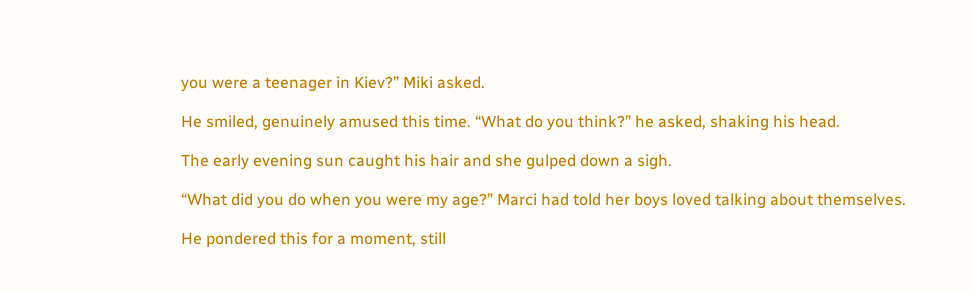you were a teenager in Kiev?” Miki asked.

He smiled, genuinely amused this time. “What do you think?” he asked, shaking his head.

The early evening sun caught his hair and she gulped down a sigh.

“What did you do when you were my age?” Marci had told her boys loved talking about themselves.

He pondered this for a moment, still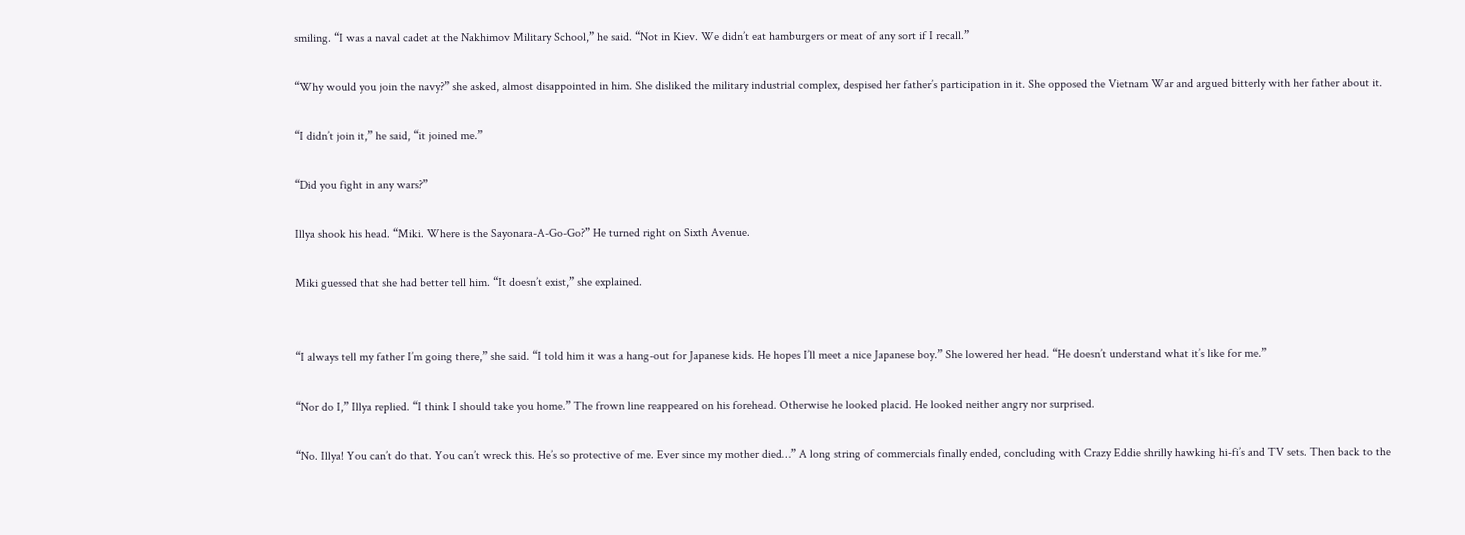smiling. “I was a naval cadet at the Nakhimov Military School,” he said. “Not in Kiev. We didn’t eat hamburgers or meat of any sort if I recall.”

“Why would you join the navy?” she asked, almost disappointed in him. She disliked the military industrial complex, despised her father’s participation in it. She opposed the Vietnam War and argued bitterly with her father about it.

“I didn’t join it,” he said, “it joined me.”

“Did you fight in any wars?”

Illya shook his head. “Miki. Where is the Sayonara-A-Go-Go?” He turned right on Sixth Avenue.

Miki guessed that she had better tell him. “It doesn’t exist,” she explained.


“I always tell my father I’m going there,” she said. “I told him it was a hang-out for Japanese kids. He hopes I’ll meet a nice Japanese boy.” She lowered her head. “He doesn’t understand what it’s like for me.”

“Nor do I,” Illya replied. “I think I should take you home.” The frown line reappeared on his forehead. Otherwise he looked placid. He looked neither angry nor surprised.

“No. Illya! You can’t do that. You can’t wreck this. He’s so protective of me. Ever since my mother died…” A long string of commercials finally ended, concluding with Crazy Eddie shrilly hawking hi-fi’s and TV sets. Then back to the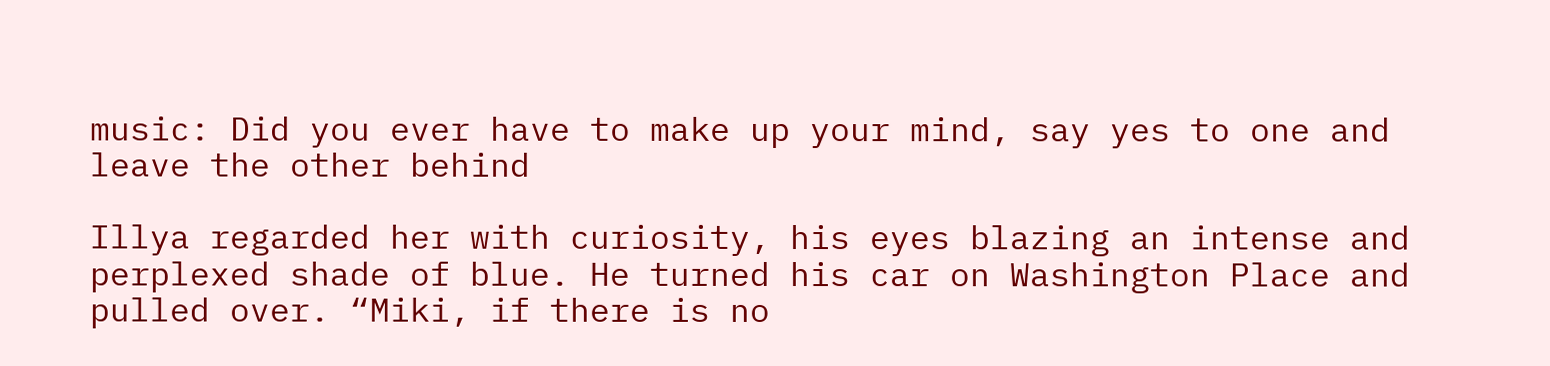music: Did you ever have to make up your mind, say yes to one and leave the other behind

Illya regarded her with curiosity, his eyes blazing an intense and perplexed shade of blue. He turned his car on Washington Place and pulled over. “Miki, if there is no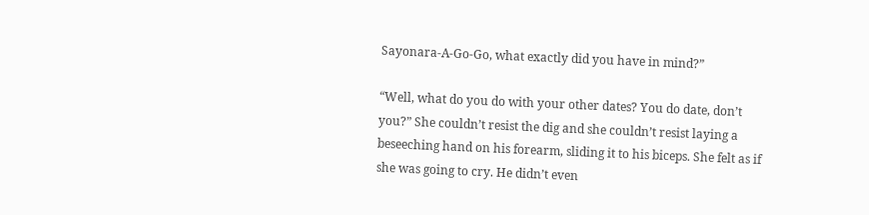Sayonara-A-Go-Go, what exactly did you have in mind?”

“Well, what do you do with your other dates? You do date, don’t you?” She couldn’t resist the dig and she couldn’t resist laying a beseeching hand on his forearm, sliding it to his biceps. She felt as if she was going to cry. He didn’t even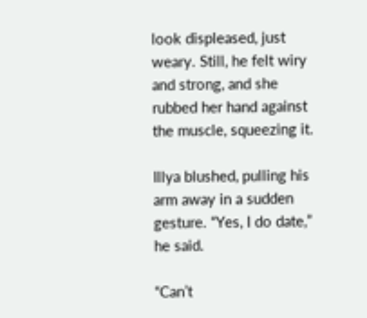look displeased, just weary. Still, he felt wiry and strong, and she rubbed her hand against the muscle, squeezing it.

Illya blushed, pulling his arm away in a sudden gesture. “Yes, I do date,” he said.

“Can’t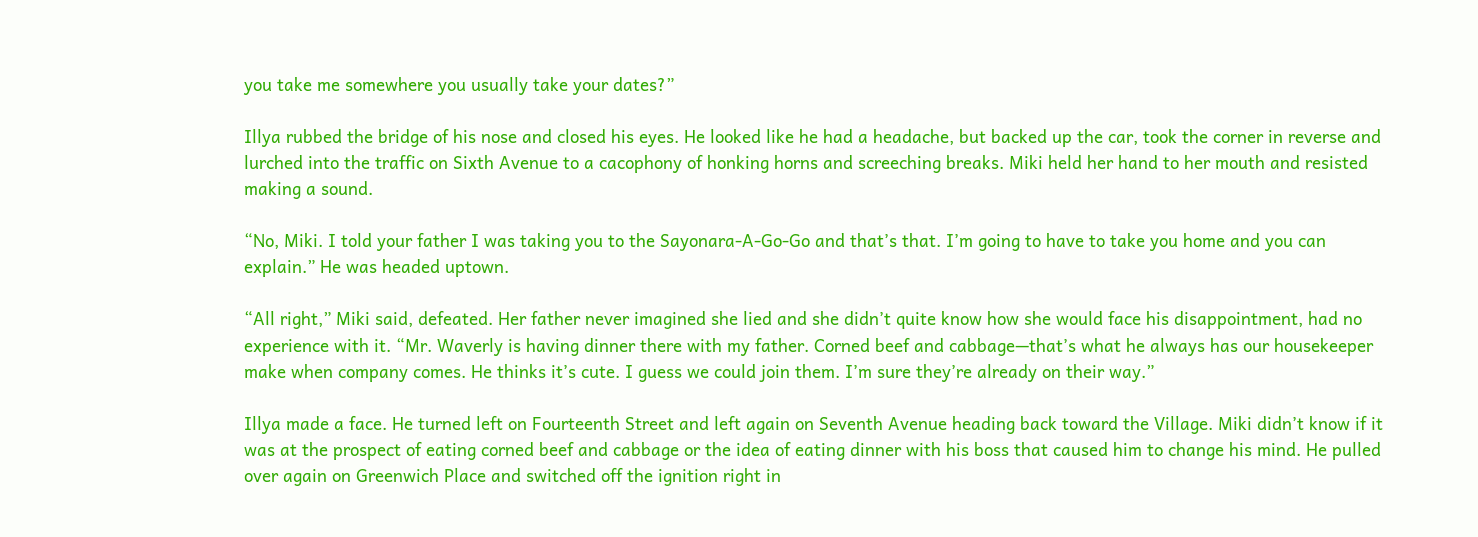you take me somewhere you usually take your dates?”

Illya rubbed the bridge of his nose and closed his eyes. He looked like he had a headache, but backed up the car, took the corner in reverse and lurched into the traffic on Sixth Avenue to a cacophony of honking horns and screeching breaks. Miki held her hand to her mouth and resisted making a sound.

“No, Miki. I told your father I was taking you to the Sayonara-A-Go-Go and that’s that. I’m going to have to take you home and you can explain.” He was headed uptown.

“All right,” Miki said, defeated. Her father never imagined she lied and she didn’t quite know how she would face his disappointment, had no experience with it. “Mr. Waverly is having dinner there with my father. Corned beef and cabbage—that’s what he always has our housekeeper make when company comes. He thinks it’s cute. I guess we could join them. I’m sure they’re already on their way.”

Illya made a face. He turned left on Fourteenth Street and left again on Seventh Avenue heading back toward the Village. Miki didn’t know if it was at the prospect of eating corned beef and cabbage or the idea of eating dinner with his boss that caused him to change his mind. He pulled over again on Greenwich Place and switched off the ignition right in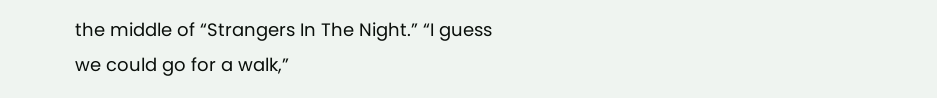the middle of “Strangers In The Night.” “I guess we could go for a walk,”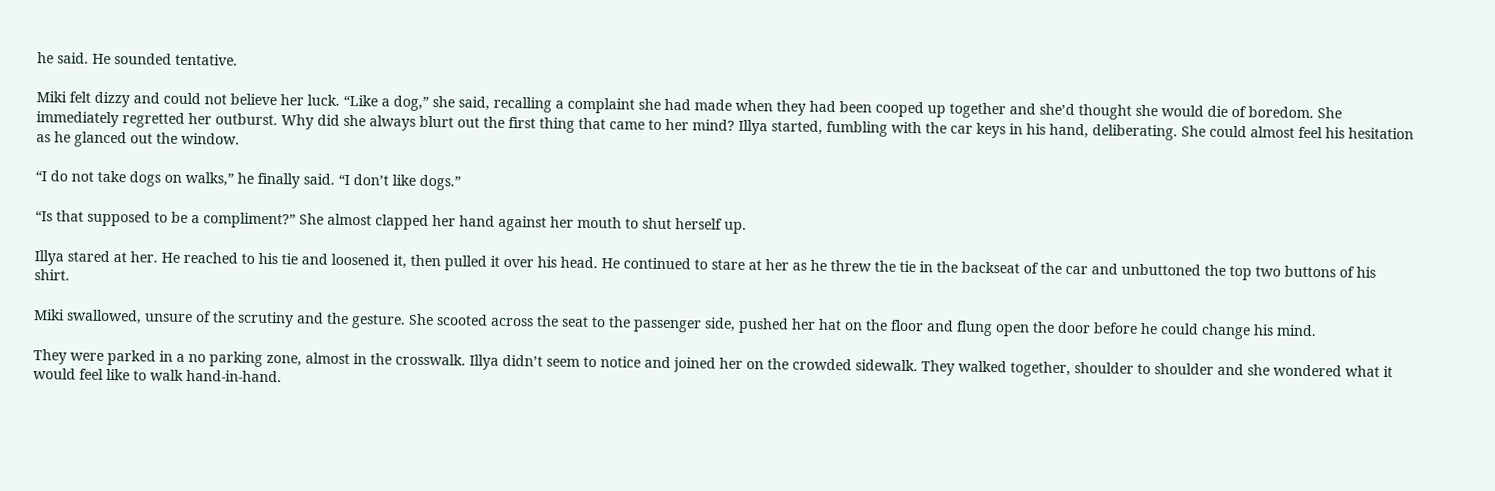he said. He sounded tentative.

Miki felt dizzy and could not believe her luck. “Like a dog,” she said, recalling a complaint she had made when they had been cooped up together and she’d thought she would die of boredom. She immediately regretted her outburst. Why did she always blurt out the first thing that came to her mind? Illya started, fumbling with the car keys in his hand, deliberating. She could almost feel his hesitation as he glanced out the window.

“I do not take dogs on walks,” he finally said. “I don’t like dogs.”

“Is that supposed to be a compliment?” She almost clapped her hand against her mouth to shut herself up.

Illya stared at her. He reached to his tie and loosened it, then pulled it over his head. He continued to stare at her as he threw the tie in the backseat of the car and unbuttoned the top two buttons of his shirt.

Miki swallowed, unsure of the scrutiny and the gesture. She scooted across the seat to the passenger side, pushed her hat on the floor and flung open the door before he could change his mind.

They were parked in a no parking zone, almost in the crosswalk. Illya didn’t seem to notice and joined her on the crowded sidewalk. They walked together, shoulder to shoulder and she wondered what it would feel like to walk hand-in-hand.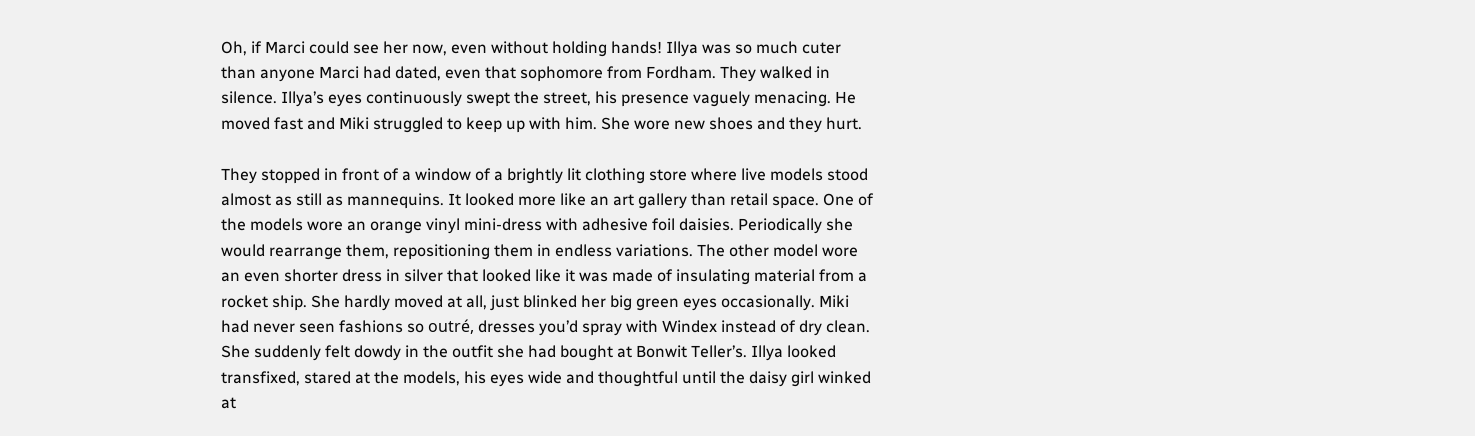Oh, if Marci could see her now, even without holding hands! Illya was so much cuter than anyone Marci had dated, even that sophomore from Fordham. They walked in silence. Illya’s eyes continuously swept the street, his presence vaguely menacing. He moved fast and Miki struggled to keep up with him. She wore new shoes and they hurt.

They stopped in front of a window of a brightly lit clothing store where live models stood almost as still as mannequins. It looked more like an art gallery than retail space. One of the models wore an orange vinyl mini-dress with adhesive foil daisies. Periodically she would rearrange them, repositioning them in endless variations. The other model wore an even shorter dress in silver that looked like it was made of insulating material from a rocket ship. She hardly moved at all, just blinked her big green eyes occasionally. Miki had never seen fashions so outré, dresses you’d spray with Windex instead of dry clean. She suddenly felt dowdy in the outfit she had bought at Bonwit Teller’s. Illya looked transfixed, stared at the models, his eyes wide and thoughtful until the daisy girl winked at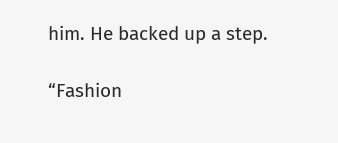him. He backed up a step.

“Fashion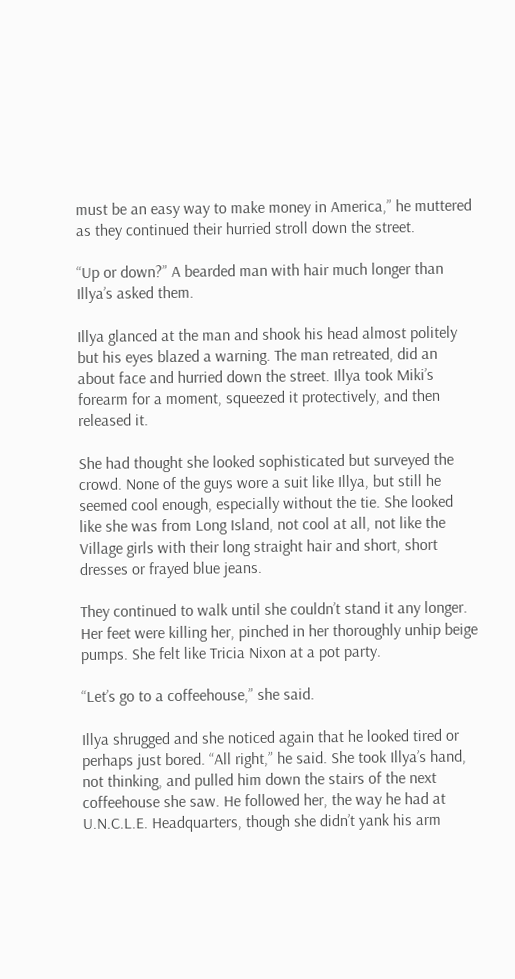must be an easy way to make money in America,” he muttered as they continued their hurried stroll down the street.

“Up or down?” A bearded man with hair much longer than Illya’s asked them.

Illya glanced at the man and shook his head almost politely but his eyes blazed a warning. The man retreated, did an about face and hurried down the street. Illya took Miki’s forearm for a moment, squeezed it protectively, and then released it.

She had thought she looked sophisticated but surveyed the crowd. None of the guys wore a suit like Illya, but still he seemed cool enough, especially without the tie. She looked like she was from Long Island, not cool at all, not like the Village girls with their long straight hair and short, short dresses or frayed blue jeans.

They continued to walk until she couldn’t stand it any longer. Her feet were killing her, pinched in her thoroughly unhip beige pumps. She felt like Tricia Nixon at a pot party.

“Let’s go to a coffeehouse,” she said.

Illya shrugged and she noticed again that he looked tired or perhaps just bored. “All right,” he said. She took Illya’s hand, not thinking, and pulled him down the stairs of the next coffeehouse she saw. He followed her, the way he had at U.N.C.L.E. Headquarters, though she didn’t yank his arm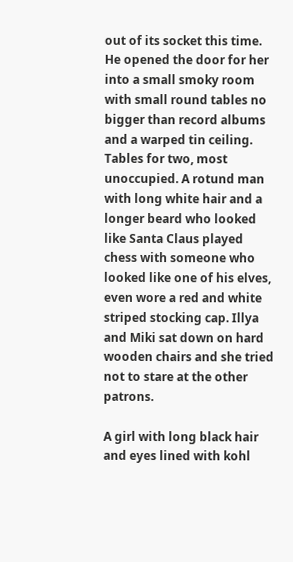out of its socket this time. He opened the door for her into a small smoky room with small round tables no bigger than record albums and a warped tin ceiling. Tables for two, most unoccupied. A rotund man with long white hair and a longer beard who looked like Santa Claus played chess with someone who looked like one of his elves, even wore a red and white striped stocking cap. Illya and Miki sat down on hard wooden chairs and she tried not to stare at the other patrons.

A girl with long black hair and eyes lined with kohl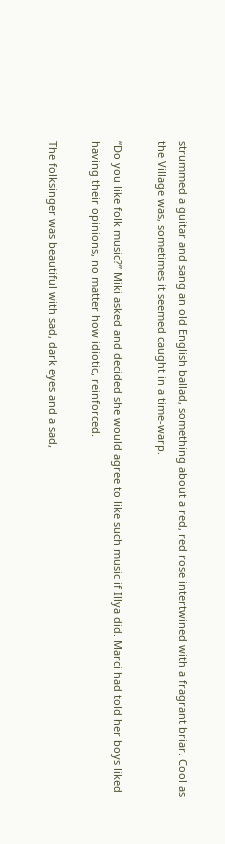strummed a guitar and sang an old English ballad, something about a red, red rose intertwined with a fragrant briar. Cool as the Village was, sometimes it seemed caught in a time-warp.

“Do you like folk music?” Miki asked and decided she would agree to like such music if Illya did. Marci had told her boys liked having their opinions, no matter how idiotic, reinforced.

The folksinger was beautiful with sad, dark eyes and a sad,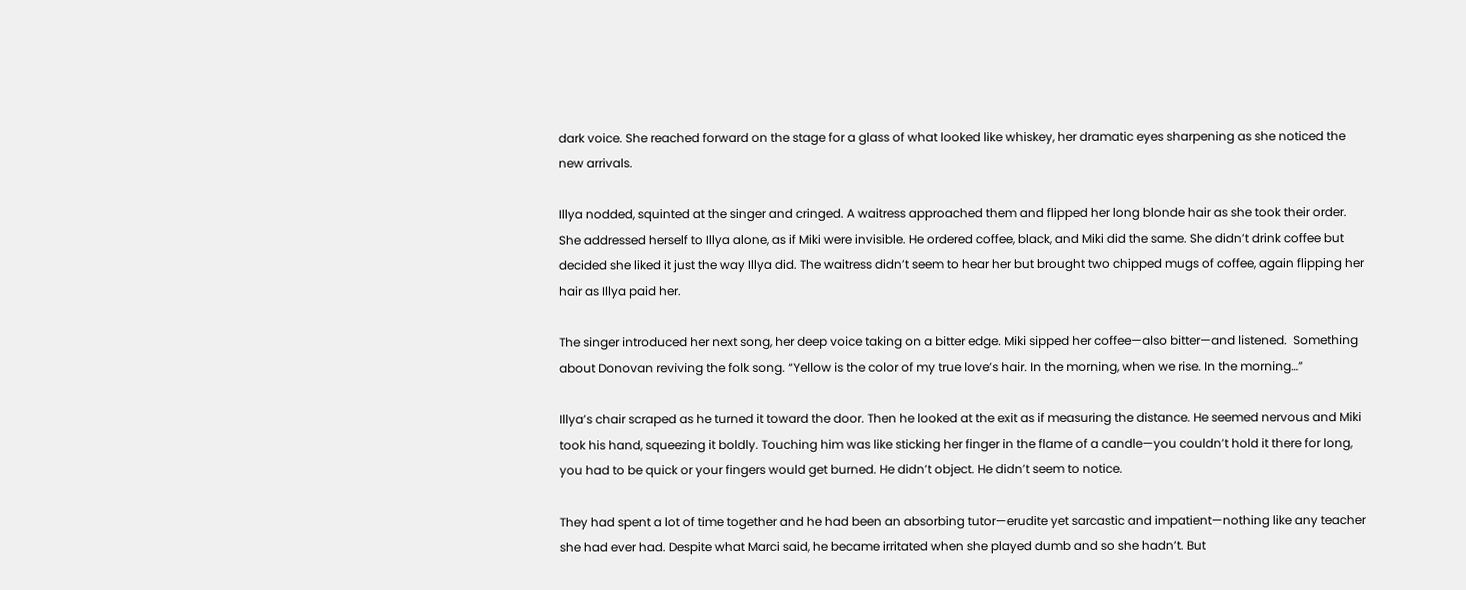dark voice. She reached forward on the stage for a glass of what looked like whiskey, her dramatic eyes sharpening as she noticed the new arrivals.

Illya nodded, squinted at the singer and cringed. A waitress approached them and flipped her long blonde hair as she took their order. She addressed herself to Illya alone, as if Miki were invisible. He ordered coffee, black, and Miki did the same. She didn’t drink coffee but decided she liked it just the way Illya did. The waitress didn’t seem to hear her but brought two chipped mugs of coffee, again flipping her hair as Illya paid her.

The singer introduced her next song, her deep voice taking on a bitter edge. Miki sipped her coffee—also bitter—and listened.  Something about Donovan reviving the folk song. “Yellow is the color of my true love’s hair. In the morning, when we rise. In the morning…”

Illya’s chair scraped as he turned it toward the door. Then he looked at the exit as if measuring the distance. He seemed nervous and Miki took his hand, squeezing it boldly. Touching him was like sticking her finger in the flame of a candle—you couldn’t hold it there for long, you had to be quick or your fingers would get burned. He didn’t object. He didn’t seem to notice.

They had spent a lot of time together and he had been an absorbing tutor—erudite yet sarcastic and impatient—nothing like any teacher she had ever had. Despite what Marci said, he became irritated when she played dumb and so she hadn’t. But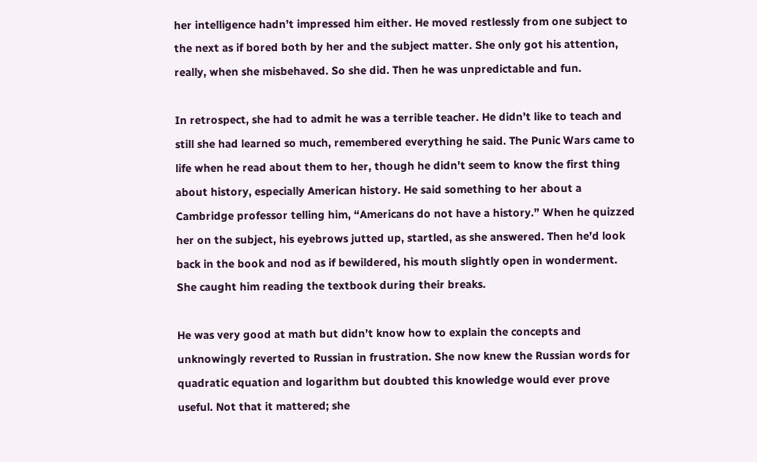her intelligence hadn’t impressed him either. He moved restlessly from one subject to the next as if bored both by her and the subject matter. She only got his attention, really, when she misbehaved. So she did. Then he was unpredictable and fun.

In retrospect, she had to admit he was a terrible teacher. He didn’t like to teach and still she had learned so much, remembered everything he said. The Punic Wars came to life when he read about them to her, though he didn’t seem to know the first thing about history, especially American history. He said something to her about a Cambridge professor telling him, “Americans do not have a history.” When he quizzed her on the subject, his eyebrows jutted up, startled, as she answered. Then he’d look back in the book and nod as if bewildered, his mouth slightly open in wonderment. She caught him reading the textbook during their breaks.

He was very good at math but didn’t know how to explain the concepts and unknowingly reverted to Russian in frustration. She now knew the Russian words for quadratic equation and logarithm but doubted this knowledge would ever prove useful. Not that it mattered; she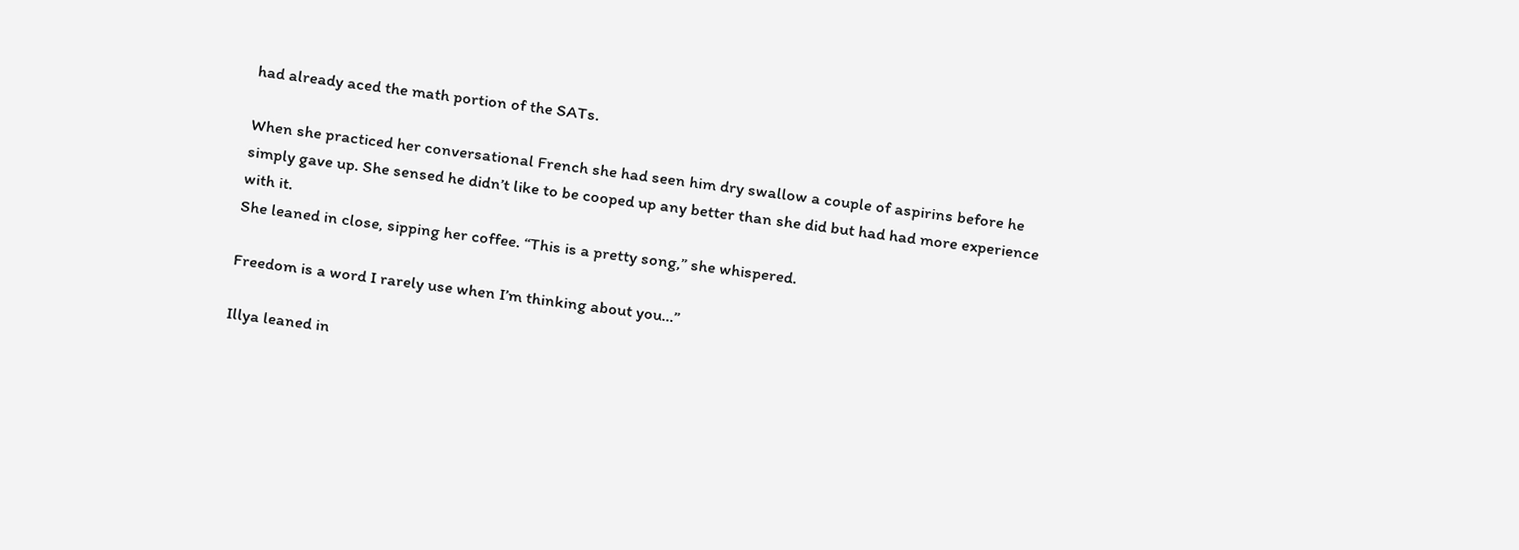had already aced the math portion of the SATs.

When she practiced her conversational French she had seen him dry swallow a couple of aspirins before he simply gave up. She sensed he didn’t like to be cooped up any better than she did but had had more experience with it.
She leaned in close, sipping her coffee. “This is a pretty song,” she whispered.

Freedom is a word I rarely use when I’m thinking about you…”

Illya leaned in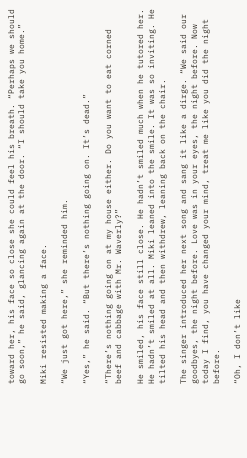toward her, his face so close she could feel his breath. “Perhaps we should go soon,” he said, glancing again at the door. “I should take you home.”

Miki resisted making a face.

“We just got here,” she reminded him.

“Yes,” he said. “But there’s nothing going on. It’s dead.”

“There’s nothing going on at my house either. Do you want to eat corned beef and cabbage with Mr. Waverly?”

He smiled, his face still close. He hadn’t smiled much when he tutored her. He hadn’t smiled at all. Miki leaned into the smile. It was so inviting. He tilted his head and then withdrew, leaning back on the chair.

The singer introduced her next song and sang it like a dirge. “We said our goodbyes, the night before. Love was in your eyes, the night before. Now today I find, you have changed your mind, treat me like you did the night before.

“Oh, I don’t like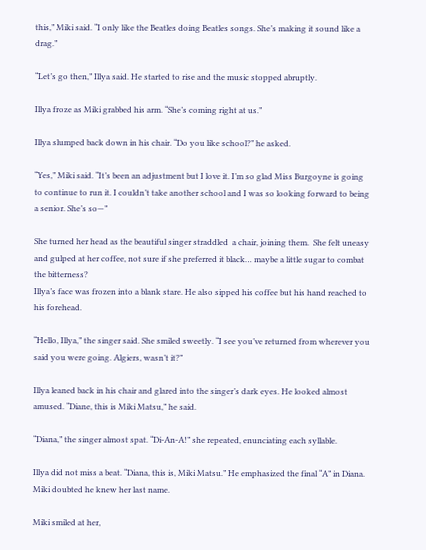this,” Miki said. “I only like the Beatles doing Beatles songs. She’s making it sound like a drag.”

“Let’s go then,” Illya said. He started to rise and the music stopped abruptly.

Illya froze as Miki grabbed his arm. “She’s coming right at us.”

Illya slumped back down in his chair. “Do you like school?” he asked.

“Yes,” Miki said. “It’s been an adjustment but I love it. I’m so glad Miss Burgoyne is going to continue to run it. I couldn’t take another school and I was so looking forward to being a senior. She’s so—”

She turned her head as the beautiful singer straddled  a chair, joining them.  She felt uneasy and gulped at her coffee, not sure if she preferred it black… maybe a little sugar to combat the bitterness?
Illya’s face was frozen into a blank stare. He also sipped his coffee but his hand reached to his forehead.

“Hello, Illya,” the singer said. She smiled sweetly. “I see you’ve returned from wherever you said you were going. Algiers, wasn’t it?”

Illya leaned back in his chair and glared into the singer’s dark eyes. He looked almost amused. “Diane, this is Miki Matsu,” he said.

“Diana,” the singer almost spat. “Di-An-A!” she repeated, enunciating each syllable.

Illya did not miss a beat. “Diana, this is, Miki Matsu.” He emphasized the final “A” in Diana. Miki doubted he knew her last name.

Miki smiled at her,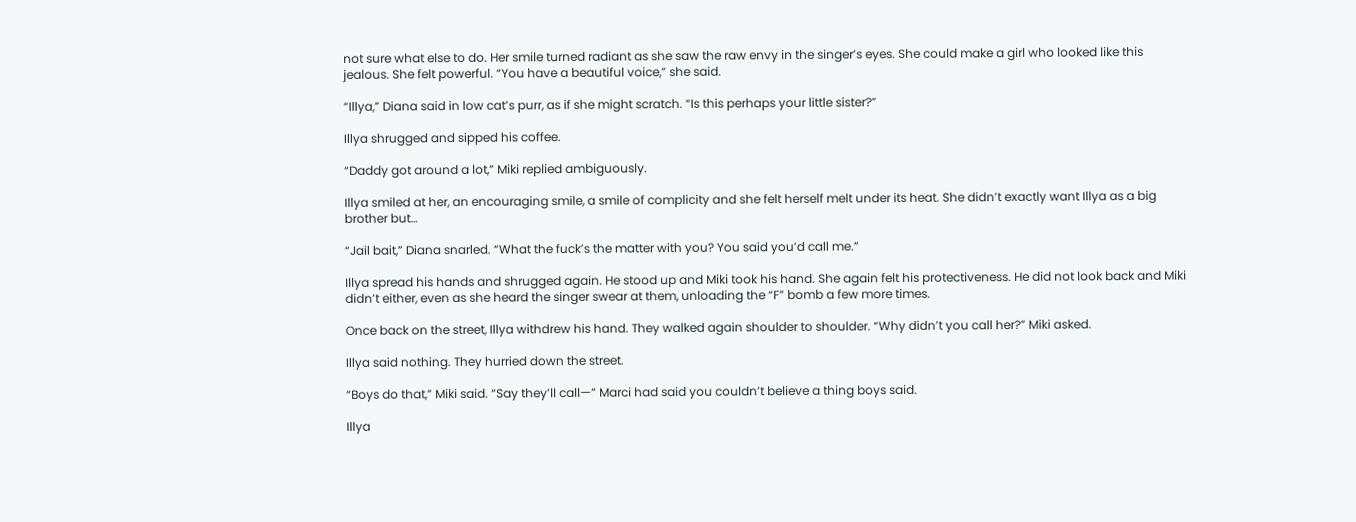not sure what else to do. Her smile turned radiant as she saw the raw envy in the singer’s eyes. She could make a girl who looked like this jealous. She felt powerful. “You have a beautiful voice,” she said.

“Illya,” Diana said in low cat’s purr, as if she might scratch. “Is this perhaps your little sister?”

Illya shrugged and sipped his coffee.

“Daddy got around a lot,” Miki replied ambiguously.

Illya smiled at her, an encouraging smile, a smile of complicity and she felt herself melt under its heat. She didn’t exactly want Illya as a big brother but…

“Jail bait,” Diana snarled. “What the fuck’s the matter with you? You said you’d call me.”

Illya spread his hands and shrugged again. He stood up and Miki took his hand. She again felt his protectiveness. He did not look back and Miki didn’t either, even as she heard the singer swear at them, unloading the “F” bomb a few more times.

Once back on the street, Illya withdrew his hand. They walked again shoulder to shoulder. “Why didn’t you call her?” Miki asked.

Illya said nothing. They hurried down the street.

“Boys do that,” Miki said. “Say they’ll call—” Marci had said you couldn’t believe a thing boys said.

Illya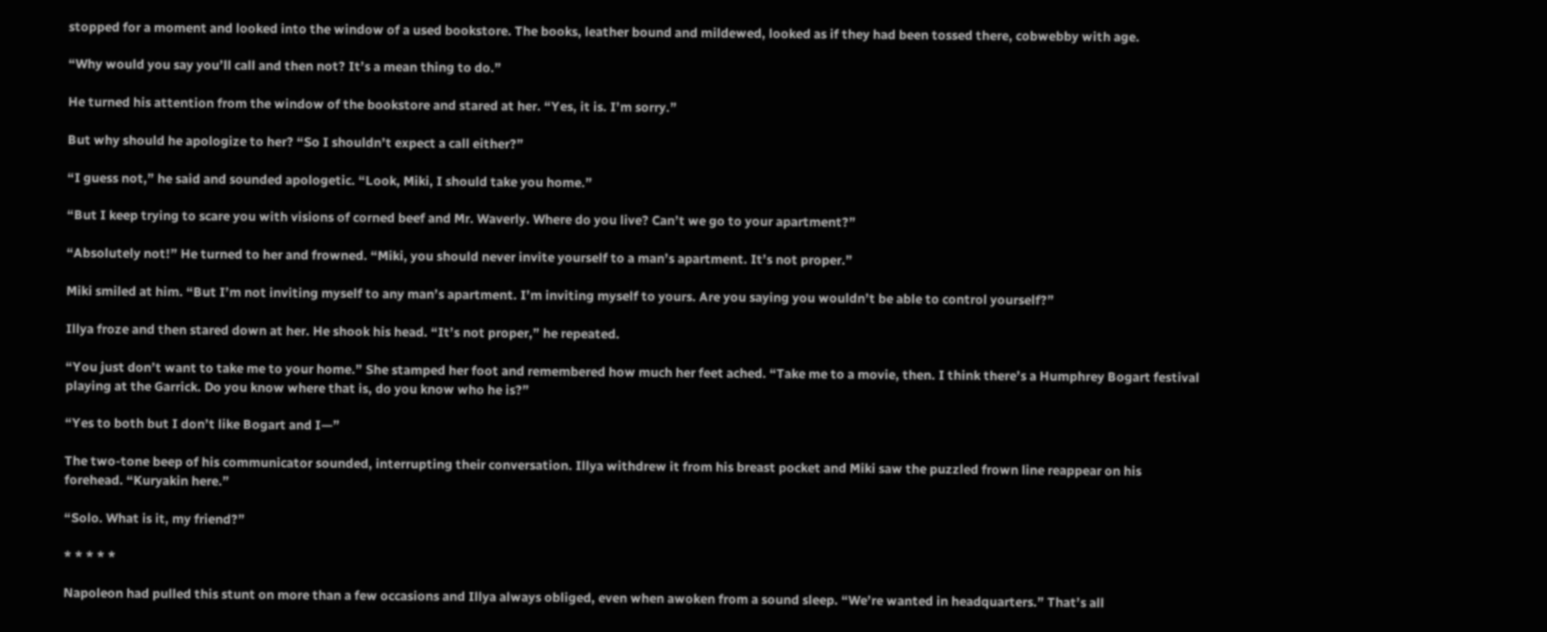stopped for a moment and looked into the window of a used bookstore. The books, leather bound and mildewed, looked as if they had been tossed there, cobwebby with age.

“Why would you say you’ll call and then not? It’s a mean thing to do.”

He turned his attention from the window of the bookstore and stared at her. “Yes, it is. I’m sorry.”

But why should he apologize to her? “So I shouldn’t expect a call either?”

“I guess not,” he said and sounded apologetic. “Look, Miki, I should take you home.”

“But I keep trying to scare you with visions of corned beef and Mr. Waverly. Where do you live? Can’t we go to your apartment?”

“Absolutely not!” He turned to her and frowned. “Miki, you should never invite yourself to a man’s apartment. It’s not proper.”

Miki smiled at him. “But I’m not inviting myself to any man’s apartment. I’m inviting myself to yours. Are you saying you wouldn’t be able to control yourself?”

Illya froze and then stared down at her. He shook his head. “It’s not proper,” he repeated.

“You just don’t want to take me to your home.” She stamped her foot and remembered how much her feet ached. “Take me to a movie, then. I think there’s a Humphrey Bogart festival playing at the Garrick. Do you know where that is, do you know who he is?”

“Yes to both but I don’t like Bogart and I—”

The two-tone beep of his communicator sounded, interrupting their conversation. Illya withdrew it from his breast pocket and Miki saw the puzzled frown line reappear on his forehead. “Kuryakin here.”

“Solo. What is it, my friend?”

* * * * *

Napoleon had pulled this stunt on more than a few occasions and Illya always obliged, even when awoken from a sound sleep. “We’re wanted in headquarters.” That’s all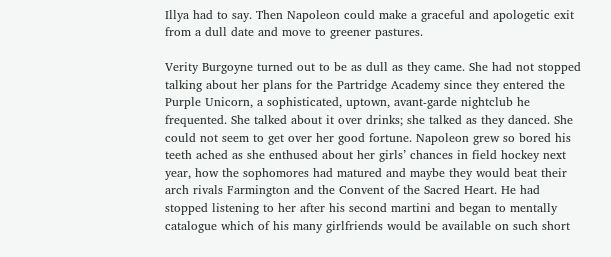Illya had to say. Then Napoleon could make a graceful and apologetic exit from a dull date and move to greener pastures.

Verity Burgoyne turned out to be as dull as they came. She had not stopped talking about her plans for the Partridge Academy since they entered the Purple Unicorn, a sophisticated, uptown, avant-garde nightclub he frequented. She talked about it over drinks; she talked as they danced. She could not seem to get over her good fortune. Napoleon grew so bored his teeth ached as she enthused about her girls’ chances in field hockey next year, how the sophomores had matured and maybe they would beat their arch rivals Farmington and the Convent of the Sacred Heart. He had stopped listening to her after his second martini and began to mentally catalogue which of his many girlfriends would be available on such short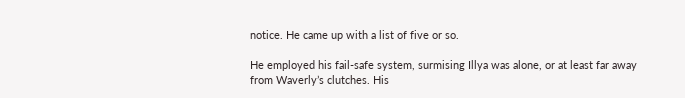notice. He came up with a list of five or so.

He employed his fail-safe system, surmising Illya was alone, or at least far away from Waverly’s clutches. His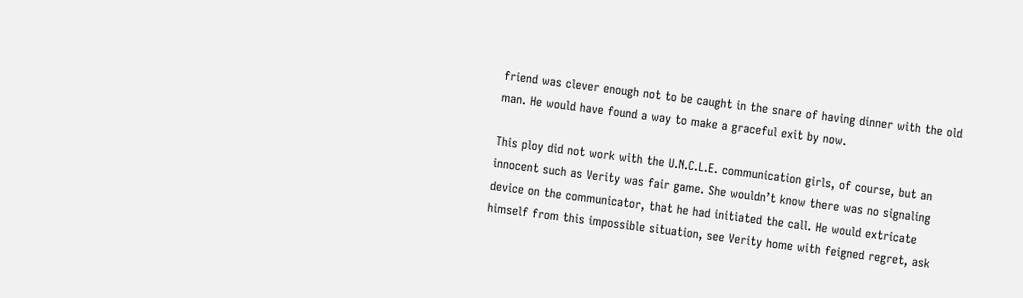friend was clever enough not to be caught in the snare of having dinner with the old man. He would have found a way to make a graceful exit by now.

This ploy did not work with the U.N.C.L.E. communication girls, of course, but an innocent such as Verity was fair game. She wouldn’t know there was no signaling device on the communicator, that he had initiated the call. He would extricate himself from this impossible situation, see Verity home with feigned regret, ask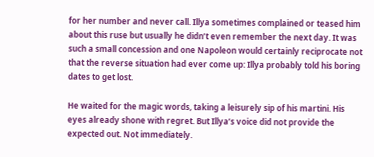for her number and never call. Illya sometimes complained or teased him about this ruse but usually he didn’t even remember the next day. It was such a small concession and one Napoleon would certainly reciprocate not that the reverse situation had ever come up: Illya probably told his boring dates to get lost.

He waited for the magic words, taking a leisurely sip of his martini. His eyes already shone with regret. But Illya’s voice did not provide the expected out. Not immediately.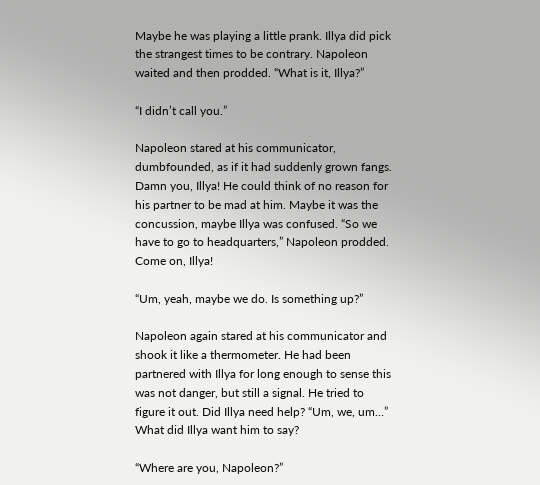Maybe he was playing a little prank. Illya did pick the strangest times to be contrary. Napoleon waited and then prodded. “What is it, Illya?”

“I didn’t call you.”

Napoleon stared at his communicator, dumbfounded, as if it had suddenly grown fangs. Damn you, Illya! He could think of no reason for his partner to be mad at him. Maybe it was the concussion, maybe Illya was confused. “So we have to go to headquarters,” Napoleon prodded. Come on, Illya!

“Um, yeah, maybe we do. Is something up?”

Napoleon again stared at his communicator and shook it like a thermometer. He had been partnered with Illya for long enough to sense this was not danger, but still a signal. He tried to figure it out. Did Illya need help? “Um, we, um…” What did Illya want him to say?

“Where are you, Napoleon?”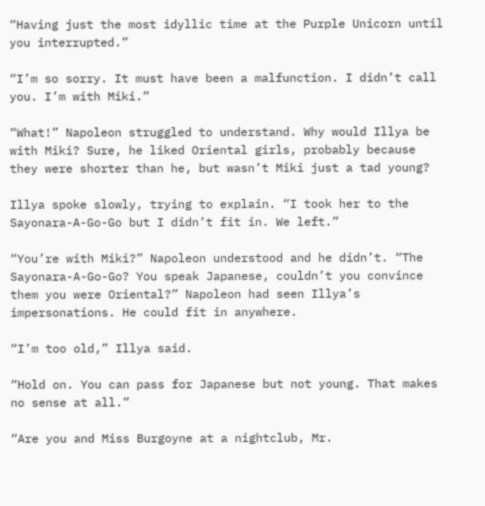“Having just the most idyllic time at the Purple Unicorn until you interrupted.”

“I’m so sorry. It must have been a malfunction. I didn’t call you. I’m with Miki.”

“What!” Napoleon struggled to understand. Why would Illya be with Miki? Sure, he liked Oriental girls, probably because they were shorter than he, but wasn’t Miki just a tad young?

Illya spoke slowly, trying to explain. “I took her to the Sayonara-A-Go-Go but I didn’t fit in. We left.”

“You’re with Miki?” Napoleon understood and he didn’t. “The Sayonara-A-Go-Go? You speak Japanese, couldn’t you convince them you were Oriental?” Napoleon had seen Illya’s impersonations. He could fit in anywhere.

“I’m too old,” Illya said.

“Hold on. You can pass for Japanese but not young. That makes no sense at all.”

“Are you and Miss Burgoyne at a nightclub, Mr.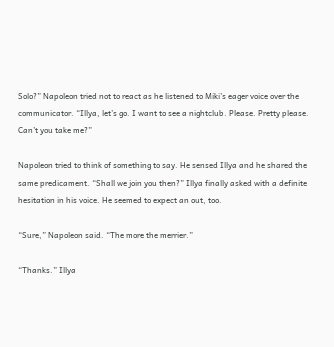Solo?” Napoleon tried not to react as he listened to Miki’s eager voice over the communicator. “Illya, let’s go. I want to see a nightclub. Please. Pretty please. Can’t you take me?”

Napoleon tried to think of something to say. He sensed Illya and he shared the same predicament. “Shall we join you then?” Illya finally asked with a definite hesitation in his voice. He seemed to expect an out, too.

“Sure,” Napoleon said. “The more the merrier.”

“Thanks.” Illya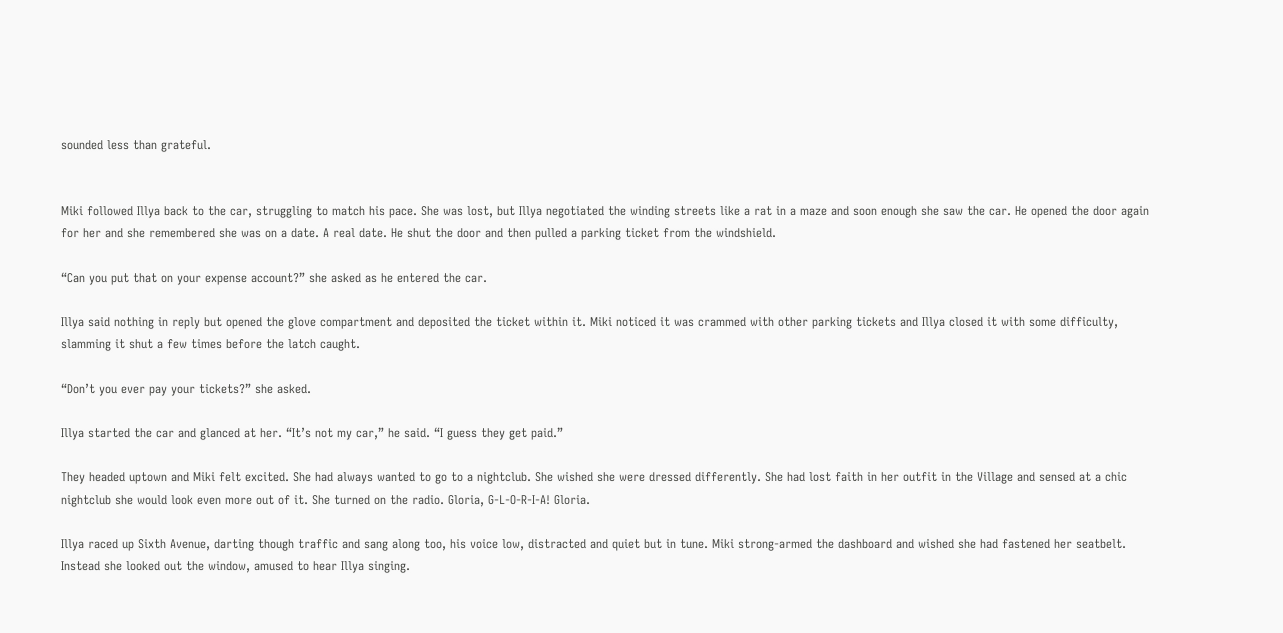sounded less than grateful.


Miki followed Illya back to the car, struggling to match his pace. She was lost, but Illya negotiated the winding streets like a rat in a maze and soon enough she saw the car. He opened the door again for her and she remembered she was on a date. A real date. He shut the door and then pulled a parking ticket from the windshield.

“Can you put that on your expense account?” she asked as he entered the car.

Illya said nothing in reply but opened the glove compartment and deposited the ticket within it. Miki noticed it was crammed with other parking tickets and Illya closed it with some difficulty, slamming it shut a few times before the latch caught.

“Don’t you ever pay your tickets?” she asked.

Illya started the car and glanced at her. “It’s not my car,” he said. “I guess they get paid.”

They headed uptown and Miki felt excited. She had always wanted to go to a nightclub. She wished she were dressed differently. She had lost faith in her outfit in the Village and sensed at a chic nightclub she would look even more out of it. She turned on the radio. Gloria, G-L-O-R-I-A! Gloria.

Illya raced up Sixth Avenue, darting though traffic and sang along too, his voice low, distracted and quiet but in tune. Miki strong-armed the dashboard and wished she had fastened her seatbelt. Instead she looked out the window, amused to hear Illya singing.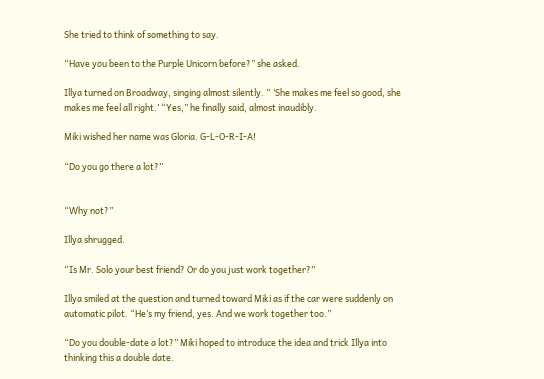She tried to think of something to say.

“Have you been to the Purple Unicorn before?” she asked.

Illya turned on Broadway, singing almost silently. “ ‘She makes me feel so good, she makes me feel all right.’ “Yes,” he finally said, almost inaudibly.

Miki wished her name was Gloria. G-L-O-R-I-A!

“Do you go there a lot?”


“Why not?”

Illya shrugged.

“Is Mr. Solo your best friend? Or do you just work together?”

Illya smiled at the question and turned toward Miki as if the car were suddenly on automatic pilot. “He’s my friend, yes. And we work together too.”

“Do you double-date a lot?” Miki hoped to introduce the idea and trick Illya into thinking this a double date.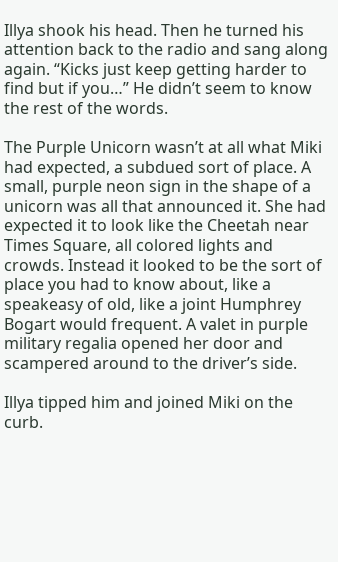Illya shook his head. Then he turned his attention back to the radio and sang along again. “Kicks just keep getting harder to find but if you…” He didn’t seem to know the rest of the words.

The Purple Unicorn wasn’t at all what Miki had expected, a subdued sort of place. A small, purple neon sign in the shape of a unicorn was all that announced it. She had expected it to look like the Cheetah near Times Square, all colored lights and crowds. Instead it looked to be the sort of place you had to know about, like a speakeasy of old, like a joint Humphrey Bogart would frequent. A valet in purple military regalia opened her door and scampered around to the driver’s side.

Illya tipped him and joined Miki on the curb.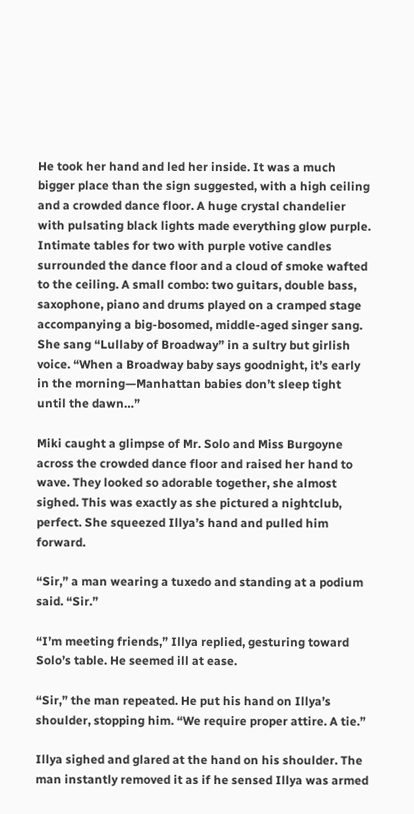He took her hand and led her inside. It was a much bigger place than the sign suggested, with a high ceiling and a crowded dance floor. A huge crystal chandelier with pulsating black lights made everything glow purple. Intimate tables for two with purple votive candles surrounded the dance floor and a cloud of smoke wafted to the ceiling. A small combo: two guitars, double bass, saxophone, piano and drums played on a cramped stage accompanying a big-bosomed, middle-aged singer sang. She sang “Lullaby of Broadway” in a sultry but girlish voice. “When a Broadway baby says goodnight, it’s early in the morning—Manhattan babies don’t sleep tight until the dawn…”

Miki caught a glimpse of Mr. Solo and Miss Burgoyne across the crowded dance floor and raised her hand to wave. They looked so adorable together, she almost sighed. This was exactly as she pictured a nightclub, perfect. She squeezed Illya’s hand and pulled him forward.

“Sir,” a man wearing a tuxedo and standing at a podium said. “Sir.”

“I’m meeting friends,” Illya replied, gesturing toward Solo’s table. He seemed ill at ease.

“Sir,” the man repeated. He put his hand on Illya’s shoulder, stopping him. “We require proper attire. A tie.”

Illya sighed and glared at the hand on his shoulder. The man instantly removed it as if he sensed Illya was armed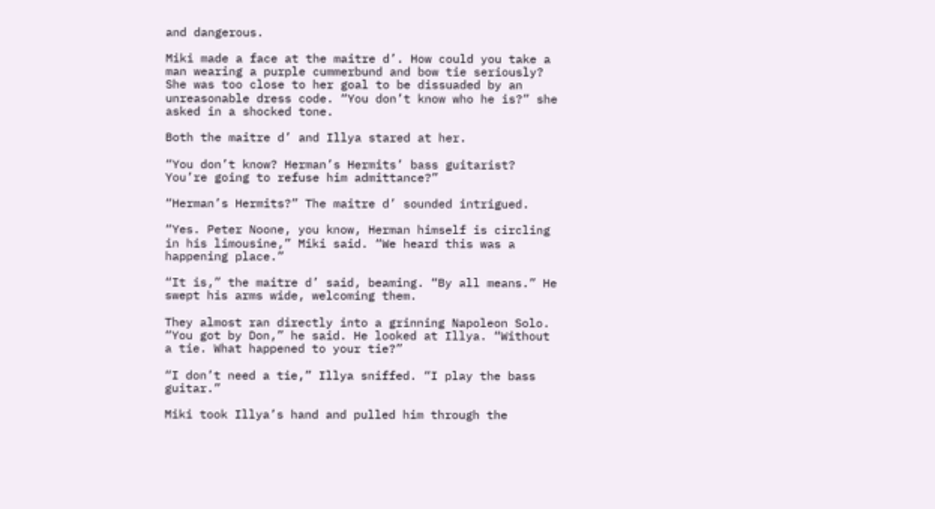and dangerous.

Miki made a face at the maitre d’. How could you take a man wearing a purple cummerbund and bow tie seriously? She was too close to her goal to be dissuaded by an unreasonable dress code. “You don’t know who he is?” she asked in a shocked tone.

Both the maitre d’ and Illya stared at her.

“You don’t know? Herman’s Hermits’ bass guitarist? You’re going to refuse him admittance?”

“Herman’s Hermits?” The maitre d’ sounded intrigued.

“Yes. Peter Noone, you know, Herman himself is circling in his limousine,” Miki said. “We heard this was a happening place.”

“It is,” the maitre d’ said, beaming. “By all means.” He swept his arms wide, welcoming them.

They almost ran directly into a grinning Napoleon Solo. “You got by Don,” he said. He looked at Illya. “Without a tie. What happened to your tie?”

“I don’t need a tie,” Illya sniffed. “I play the bass guitar.”

Miki took Illya’s hand and pulled him through the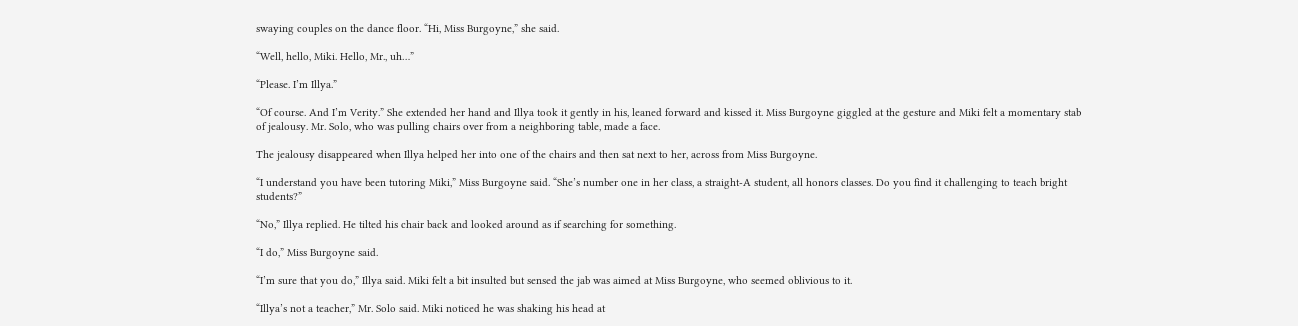swaying couples on the dance floor. “Hi, Miss Burgoyne,” she said.

“Well, hello, Miki. Hello, Mr., uh…”

“Please. I’m Illya.”

“Of course. And I’m Verity.” She extended her hand and Illya took it gently in his, leaned forward and kissed it. Miss Burgoyne giggled at the gesture and Miki felt a momentary stab of jealousy. Mr. Solo, who was pulling chairs over from a neighboring table, made a face.

The jealousy disappeared when Illya helped her into one of the chairs and then sat next to her, across from Miss Burgoyne.

“I understand you have been tutoring Miki,” Miss Burgoyne said. “She’s number one in her class, a straight-A student, all honors classes. Do you find it challenging to teach bright students?”

“No,” Illya replied. He tilted his chair back and looked around as if searching for something.

“I do,” Miss Burgoyne said.

“I’m sure that you do,” Illya said. Miki felt a bit insulted but sensed the jab was aimed at Miss Burgoyne, who seemed oblivious to it.

“Illya’s not a teacher,” Mr. Solo said. Miki noticed he was shaking his head at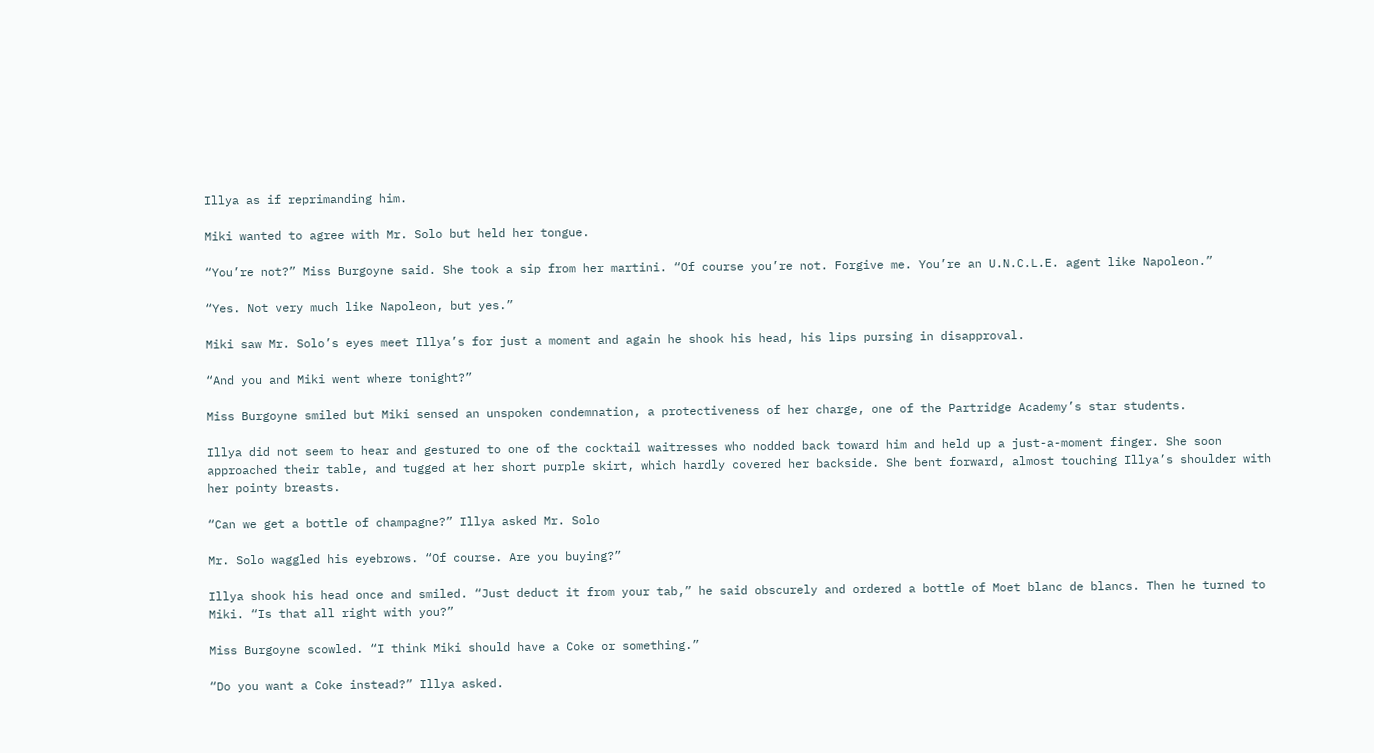Illya as if reprimanding him.

Miki wanted to agree with Mr. Solo but held her tongue.

“You’re not?” Miss Burgoyne said. She took a sip from her martini. “Of course you’re not. Forgive me. You’re an U.N.C.L.E. agent like Napoleon.”

“Yes. Not very much like Napoleon, but yes.”

Miki saw Mr. Solo’s eyes meet Illya’s for just a moment and again he shook his head, his lips pursing in disapproval.

“And you and Miki went where tonight?”

Miss Burgoyne smiled but Miki sensed an unspoken condemnation, a protectiveness of her charge, one of the Partridge Academy’s star students.

Illya did not seem to hear and gestured to one of the cocktail waitresses who nodded back toward him and held up a just-a-moment finger. She soon approached their table, and tugged at her short purple skirt, which hardly covered her backside. She bent forward, almost touching Illya’s shoulder with her pointy breasts.

“Can we get a bottle of champagne?” Illya asked Mr. Solo

Mr. Solo waggled his eyebrows. “Of course. Are you buying?”

Illya shook his head once and smiled. “Just deduct it from your tab,” he said obscurely and ordered a bottle of Moet blanc de blancs. Then he turned to Miki. “Is that all right with you?”

Miss Burgoyne scowled. “I think Miki should have a Coke or something.”

“Do you want a Coke instead?” Illya asked.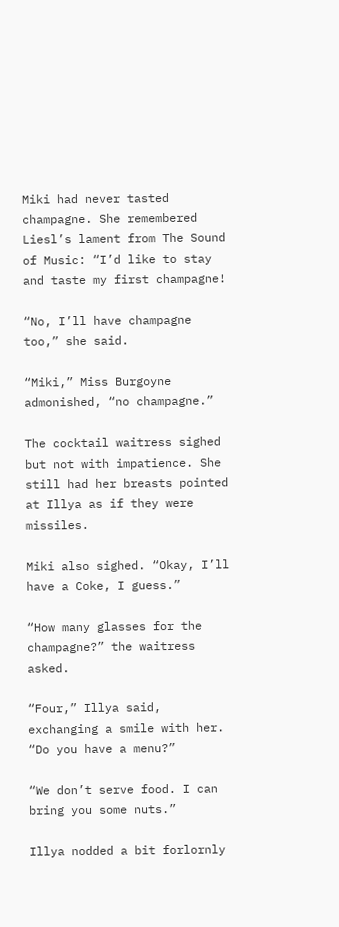Miki had never tasted champagne. She remembered Liesl’s lament from The Sound of Music: “I’d like to stay and taste my first champagne!

“No, I’ll have champagne too,” she said.

“Miki,” Miss Burgoyne admonished, “no champagne.”

The cocktail waitress sighed but not with impatience. She still had her breasts pointed at Illya as if they were missiles.

Miki also sighed. “Okay, I’ll have a Coke, I guess.”

“How many glasses for the champagne?” the waitress asked.

“Four,” Illya said, exchanging a smile with her. “Do you have a menu?”

“We don’t serve food. I can bring you some nuts.”

Illya nodded a bit forlornly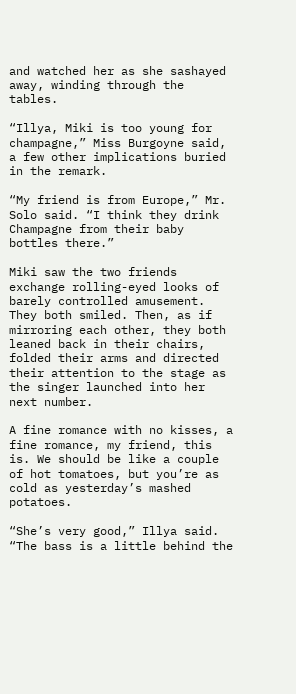and watched her as she sashayed away, winding through the tables.

“Illya, Miki is too young for champagne,” Miss Burgoyne said, a few other implications buried in the remark.

“My friend is from Europe,” Mr. Solo said. “I think they drink Champagne from their baby bottles there.”

Miki saw the two friends exchange rolling-eyed looks of barely controlled amusement. They both smiled. Then, as if mirroring each other, they both leaned back in their chairs, folded their arms and directed their attention to the stage as the singer launched into her next number.

A fine romance with no kisses, a fine romance, my friend, this is. We should be like a couple of hot tomatoes, but you’re as cold as yesterday’s mashed potatoes.

“She’s very good,” Illya said. “The bass is a little behind the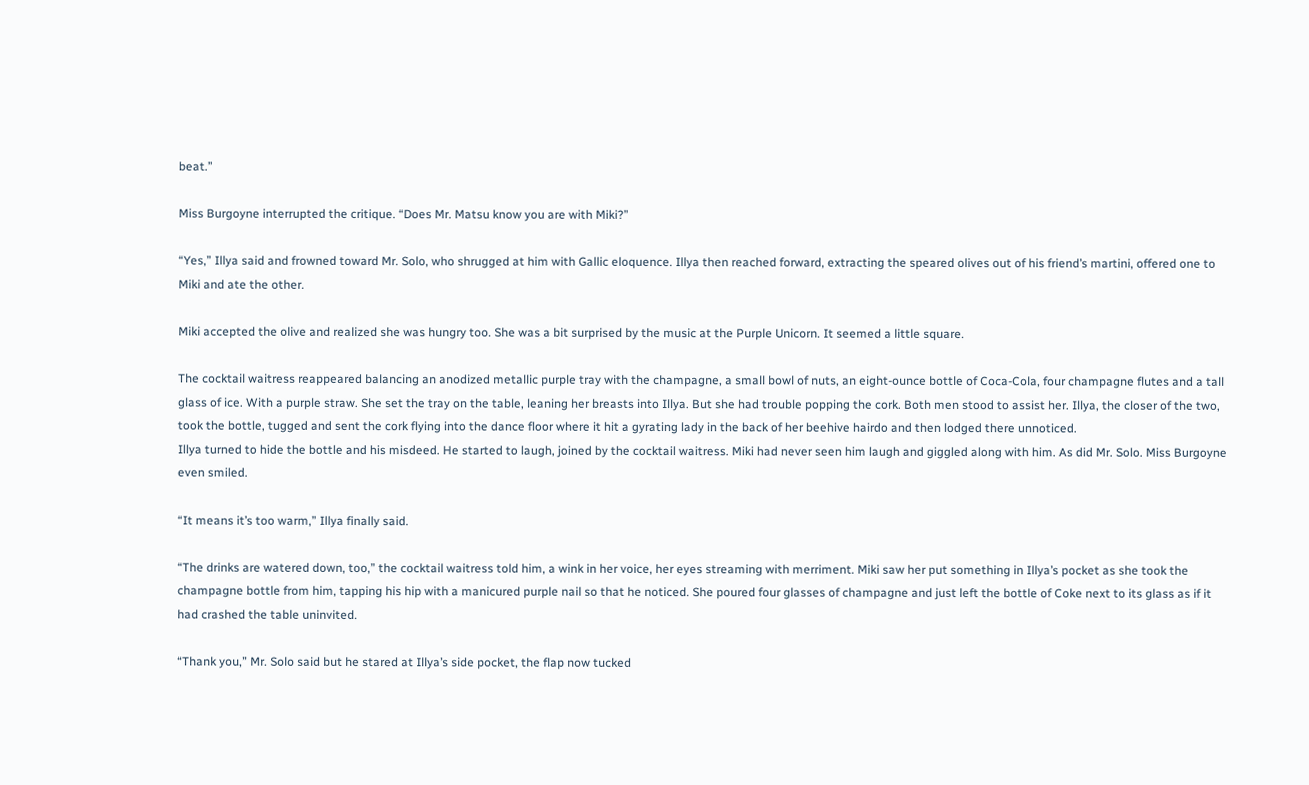beat.”

Miss Burgoyne interrupted the critique. “Does Mr. Matsu know you are with Miki?”

“Yes,” Illya said and frowned toward Mr. Solo, who shrugged at him with Gallic eloquence. Illya then reached forward, extracting the speared olives out of his friend’s martini, offered one to Miki and ate the other.

Miki accepted the olive and realized she was hungry too. She was a bit surprised by the music at the Purple Unicorn. It seemed a little square.

The cocktail waitress reappeared balancing an anodized metallic purple tray with the champagne, a small bowl of nuts, an eight-ounce bottle of Coca-Cola, four champagne flutes and a tall glass of ice. With a purple straw. She set the tray on the table, leaning her breasts into Illya. But she had trouble popping the cork. Both men stood to assist her. Illya, the closer of the two, took the bottle, tugged and sent the cork flying into the dance floor where it hit a gyrating lady in the back of her beehive hairdo and then lodged there unnoticed.
Illya turned to hide the bottle and his misdeed. He started to laugh, joined by the cocktail waitress. Miki had never seen him laugh and giggled along with him. As did Mr. Solo. Miss Burgoyne even smiled.

“It means it’s too warm,” Illya finally said.

“The drinks are watered down, too,” the cocktail waitress told him, a wink in her voice, her eyes streaming with merriment. Miki saw her put something in Illya’s pocket as she took the champagne bottle from him, tapping his hip with a manicured purple nail so that he noticed. She poured four glasses of champagne and just left the bottle of Coke next to its glass as if it had crashed the table uninvited.

“Thank you,” Mr. Solo said but he stared at Illya’s side pocket, the flap now tucked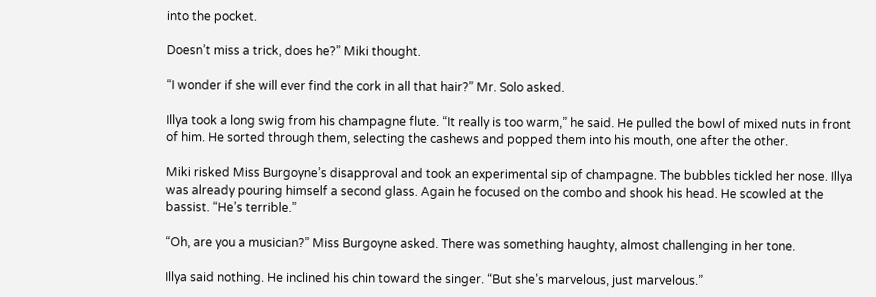into the pocket.

Doesn’t miss a trick, does he?” Miki thought.

“I wonder if she will ever find the cork in all that hair?” Mr. Solo asked.

Illya took a long swig from his champagne flute. “It really is too warm,” he said. He pulled the bowl of mixed nuts in front of him. He sorted through them, selecting the cashews and popped them into his mouth, one after the other.

Miki risked Miss Burgoyne’s disapproval and took an experimental sip of champagne. The bubbles tickled her nose. Illya was already pouring himself a second glass. Again he focused on the combo and shook his head. He scowled at the bassist. “He’s terrible.”

“Oh, are you a musician?” Miss Burgoyne asked. There was something haughty, almost challenging in her tone.

Illya said nothing. He inclined his chin toward the singer. “But she’s marvelous, just marvelous.”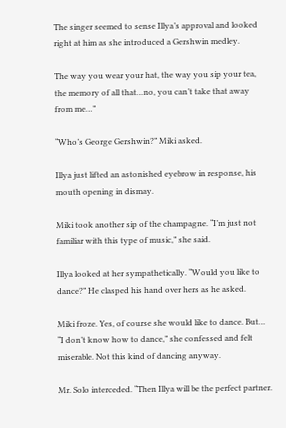The singer seemed to sense Illya’s approval and looked right at him as she introduced a Gershwin medley.

The way you wear your hat, the way you sip your tea, the memory of all that…no, you can’t take that away from me…”

“Who’s George Gershwin?” Miki asked.

Illya just lifted an astonished eyebrow in response, his mouth opening in dismay.

Miki took another sip of the champagne. “I’m just not familiar with this type of music,” she said.

Illya looked at her sympathetically. “Would you like to dance?” He clasped his hand over hers as he asked.

Miki froze. Yes, of course she would like to dance. But… “I don’t know how to dance,” she confessed and felt miserable. Not this kind of dancing anyway.

Mr. Solo interceded. “Then Illya will be the perfect partner.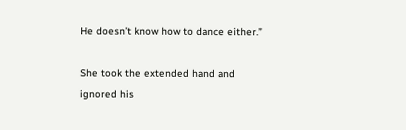He doesn’t know how to dance either.”

She took the extended hand and ignored his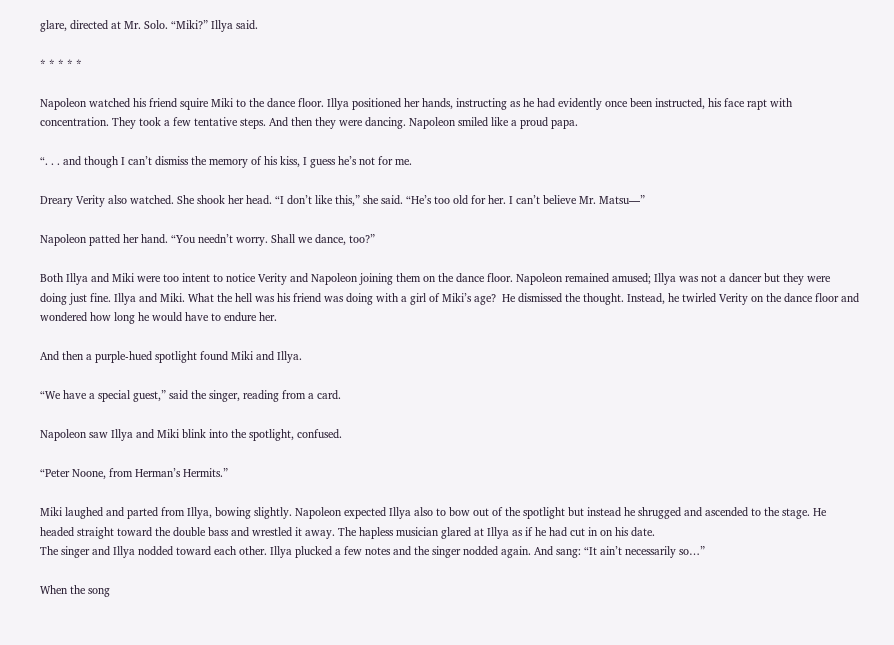glare, directed at Mr. Solo. “Miki?” Illya said.

* * * * *

Napoleon watched his friend squire Miki to the dance floor. Illya positioned her hands, instructing as he had evidently once been instructed, his face rapt with concentration. They took a few tentative steps. And then they were dancing. Napoleon smiled like a proud papa.

“. . . and though I can’t dismiss the memory of his kiss, I guess he’s not for me.

Dreary Verity also watched. She shook her head. “I don’t like this,” she said. “He’s too old for her. I can’t believe Mr. Matsu—”

Napoleon patted her hand. “You needn’t worry. Shall we dance, too?”

Both Illya and Miki were too intent to notice Verity and Napoleon joining them on the dance floor. Napoleon remained amused; Illya was not a dancer but they were doing just fine. Illya and Miki. What the hell was his friend was doing with a girl of Miki’s age?  He dismissed the thought. Instead, he twirled Verity on the dance floor and wondered how long he would have to endure her.

And then a purple-hued spotlight found Miki and Illya.

“We have a special guest,” said the singer, reading from a card.

Napoleon saw Illya and Miki blink into the spotlight, confused.

“Peter Noone, from Herman’s Hermits.”

Miki laughed and parted from Illya, bowing slightly. Napoleon expected Illya also to bow out of the spotlight but instead he shrugged and ascended to the stage. He headed straight toward the double bass and wrestled it away. The hapless musician glared at Illya as if he had cut in on his date.
The singer and Illya nodded toward each other. Illya plucked a few notes and the singer nodded again. And sang: “It ain’t necessarily so…”

When the song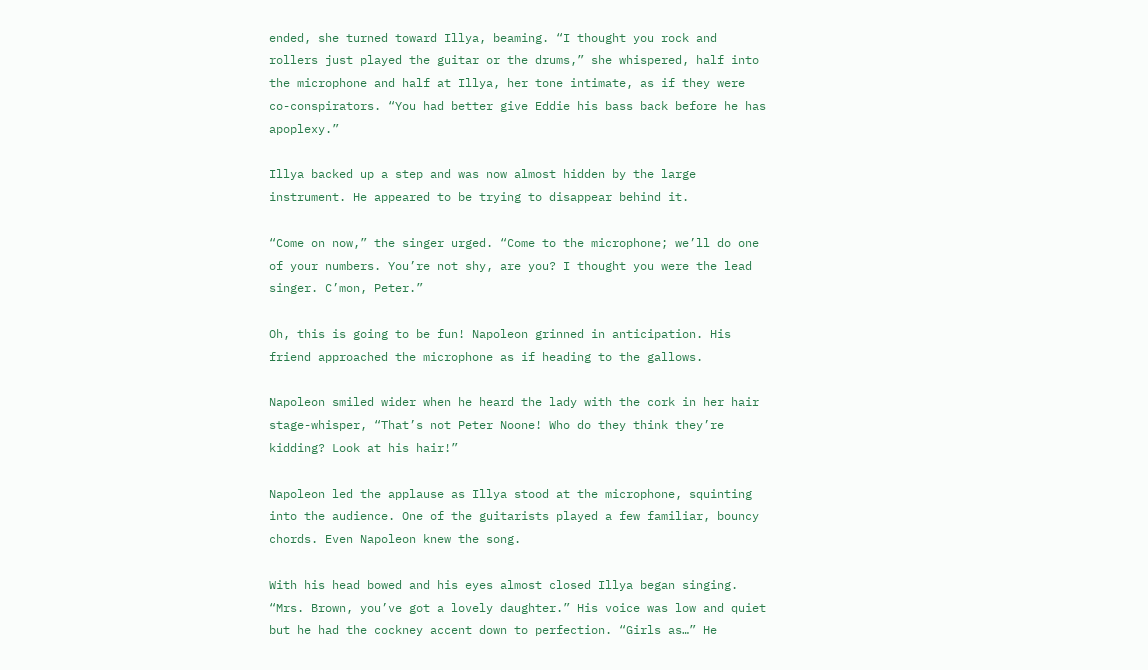ended, she turned toward Illya, beaming. “I thought you rock and rollers just played the guitar or the drums,” she whispered, half into the microphone and half at Illya, her tone intimate, as if they were co-conspirators. “You had better give Eddie his bass back before he has apoplexy.”

Illya backed up a step and was now almost hidden by the large instrument. He appeared to be trying to disappear behind it.

“Come on now,” the singer urged. “Come to the microphone; we’ll do one of your numbers. You’re not shy, are you? I thought you were the lead singer. C’mon, Peter.”

Oh, this is going to be fun! Napoleon grinned in anticipation. His friend approached the microphone as if heading to the gallows.

Napoleon smiled wider when he heard the lady with the cork in her hair stage-whisper, “That’s not Peter Noone! Who do they think they’re kidding? Look at his hair!”

Napoleon led the applause as Illya stood at the microphone, squinting into the audience. One of the guitarists played a few familiar, bouncy chords. Even Napoleon knew the song.

With his head bowed and his eyes almost closed Illya began singing. “Mrs. Brown, you’ve got a lovely daughter.” His voice was low and quiet but he had the cockney accent down to perfection. “Girls as…” He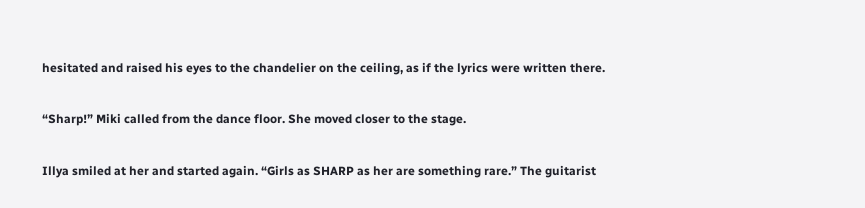hesitated and raised his eyes to the chandelier on the ceiling, as if the lyrics were written there.

“Sharp!” Miki called from the dance floor. She moved closer to the stage.

Illya smiled at her and started again. “Girls as SHARP as her are something rare.” The guitarist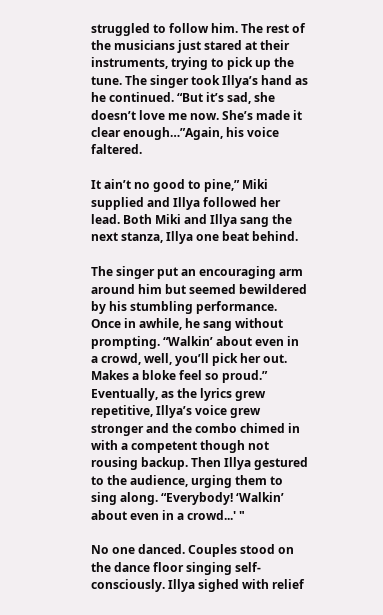struggled to follow him. The rest of the musicians just stared at their instruments, trying to pick up the tune. The singer took Illya’s hand as he continued. “But it’s sad, she doesn’t love me now. She’s made it clear enough…”Again, his voice faltered.

It ain’t no good to pine,” Miki supplied and Illya followed her lead. Both Miki and Illya sang the next stanza, Illya one beat behind.

The singer put an encouraging arm around him but seemed bewildered by his stumbling performance. Once in awhile, he sang without prompting. “Walkin’ about even in a crowd, well, you’ll pick her out. Makes a bloke feel so proud.” Eventually, as the lyrics grew repetitive, Illya’s voice grew stronger and the combo chimed in with a competent though not rousing backup. Then Illya gestured to the audience, urging them to sing along. “Everybody! ‘Walkin’ about even in a crowd...' "

No one danced. Couples stood on the dance floor singing self-consciously. Illya sighed with relief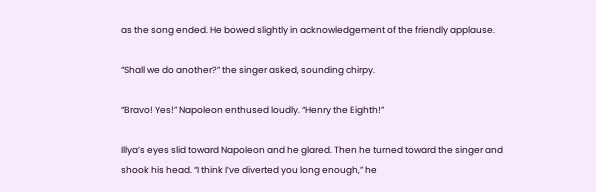as the song ended. He bowed slightly in acknowledgement of the friendly applause.

“Shall we do another?” the singer asked, sounding chirpy.

“Bravo! Yes!” Napoleon enthused loudly. “Henry the Eighth!”

Illya’s eyes slid toward Napoleon and he glared. Then he turned toward the singer and shook his head. “I think I’ve diverted you long enough,” he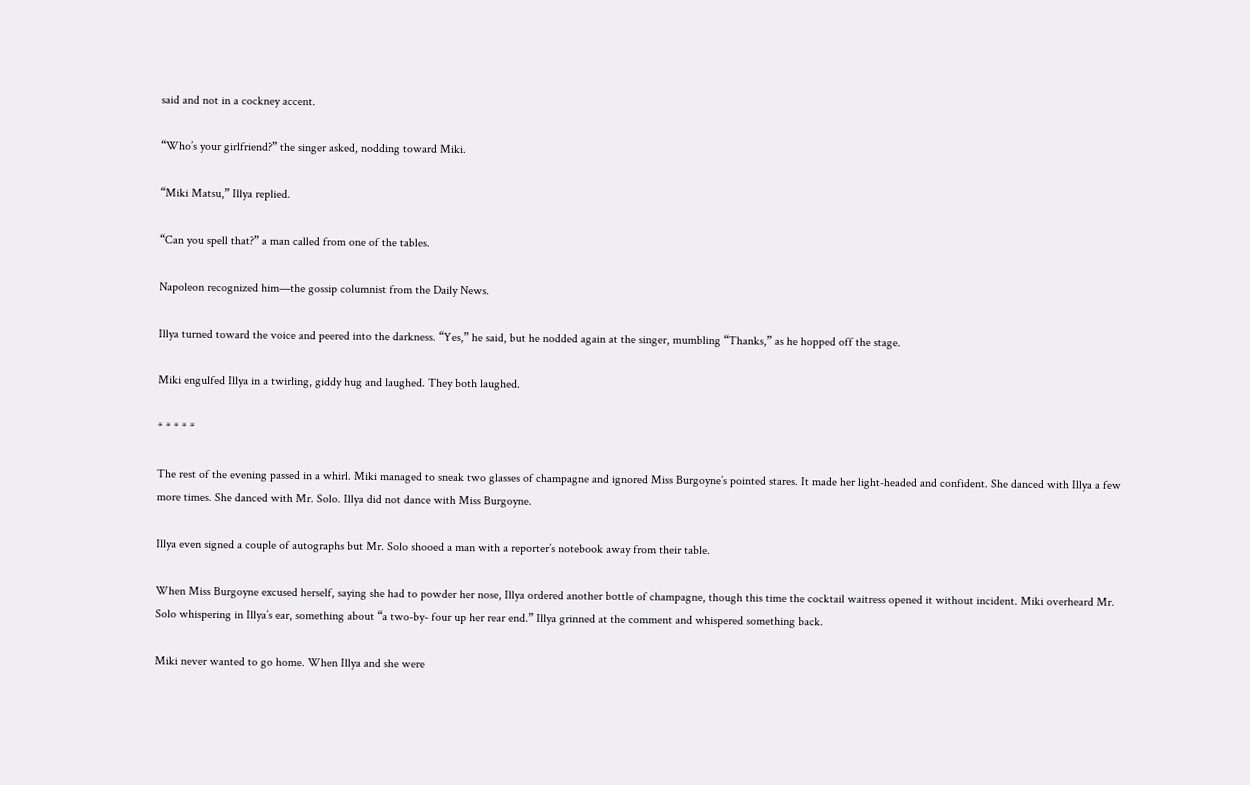said and not in a cockney accent.

“Who’s your girlfriend?” the singer asked, nodding toward Miki.

“Miki Matsu,” Illya replied.

“Can you spell that?” a man called from one of the tables.

Napoleon recognized him—the gossip columnist from the Daily News.

Illya turned toward the voice and peered into the darkness. “Yes,” he said, but he nodded again at the singer, mumbling “Thanks,” as he hopped off the stage.

Miki engulfed Illya in a twirling, giddy hug and laughed. They both laughed.

* * * * *

The rest of the evening passed in a whirl. Miki managed to sneak two glasses of champagne and ignored Miss Burgoyne’s pointed stares. It made her light-headed and confident. She danced with Illya a few more times. She danced with Mr. Solo. Illya did not dance with Miss Burgoyne.

Illya even signed a couple of autographs but Mr. Solo shooed a man with a reporter’s notebook away from their table.

When Miss Burgoyne excused herself, saying she had to powder her nose, Illya ordered another bottle of champagne, though this time the cocktail waitress opened it without incident. Miki overheard Mr. Solo whispering in Illya’s ear, something about “a two-by- four up her rear end.” Illya grinned at the comment and whispered something back.

Miki never wanted to go home. When Illya and she were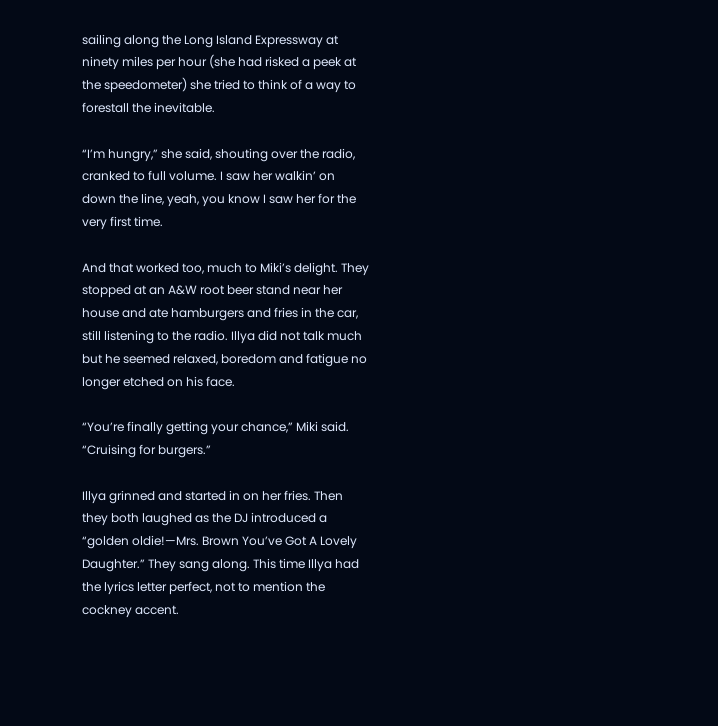sailing along the Long Island Expressway at ninety miles per hour (she had risked a peek at the speedometer) she tried to think of a way to forestall the inevitable.

“I’m hungry,” she said, shouting over the radio, cranked to full volume. I saw her walkin’ on down the line, yeah, you know I saw her for the very first time.

And that worked too, much to Miki’s delight. They stopped at an A&W root beer stand near her house and ate hamburgers and fries in the car, still listening to the radio. Illya did not talk much but he seemed relaxed, boredom and fatigue no longer etched on his face.

“You’re finally getting your chance,” Miki said. “Cruising for burgers.”

Illya grinned and started in on her fries. Then they both laughed as the DJ introduced a “golden oldie!—Mrs. Brown You’ve Got A Lovely Daughter.” They sang along. This time Illya had the lyrics letter perfect, not to mention the cockney accent.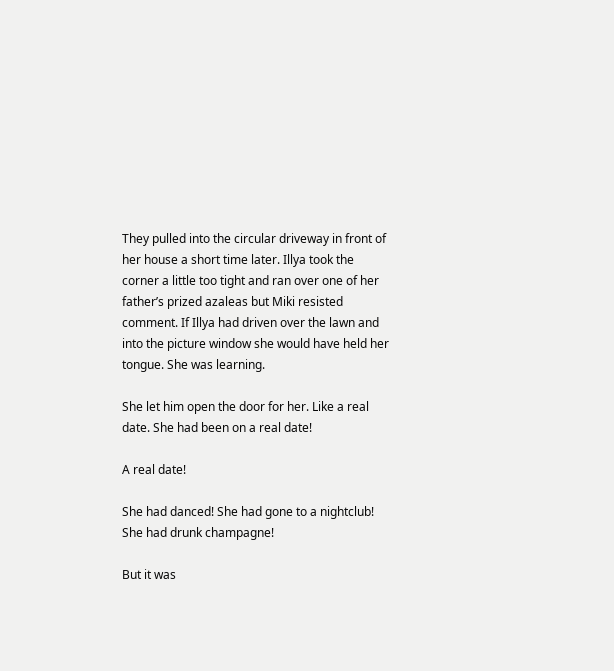They pulled into the circular driveway in front of her house a short time later. Illya took the corner a little too tight and ran over one of her father’s prized azaleas but Miki resisted comment. If Illya had driven over the lawn and into the picture window she would have held her tongue. She was learning.

She let him open the door for her. Like a real date. She had been on a real date!

A real date!

She had danced! She had gone to a nightclub! She had drunk champagne!

But it was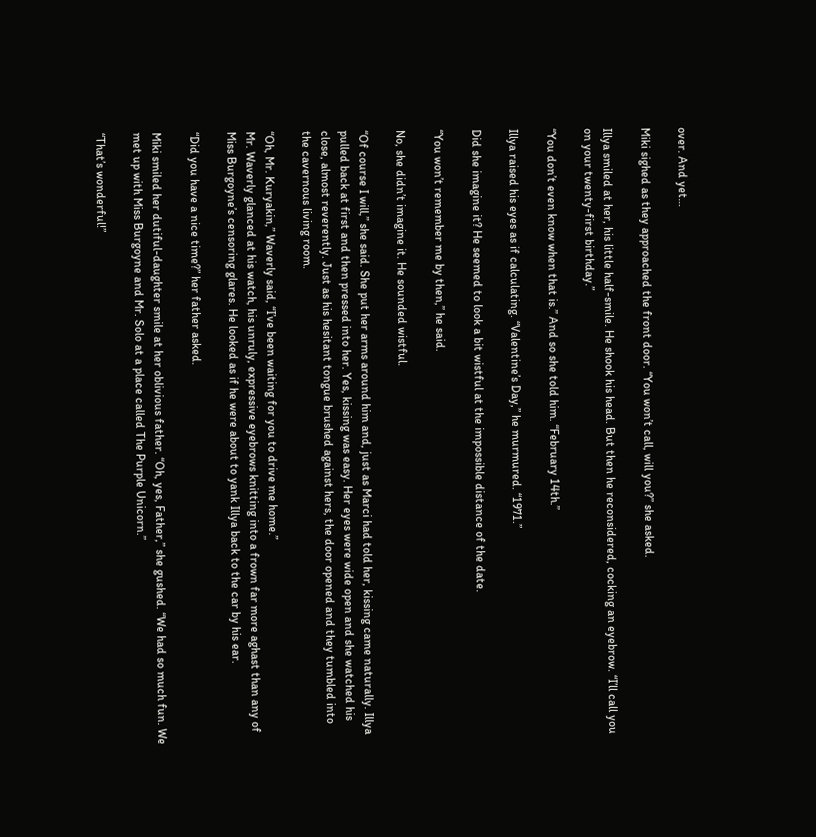over. And yet…

Miki sighed as they approached the front door. “You won’t call, will you?” she asked.

Illya smiled at her, his little half-smile. He shook his head. But then he reconsidered, cocking an eyebrow. “I’ll call you on your twenty-first birthday.”

“You don’t even know when that is.” And so she told him. “February 14th.”

Illya raised his eyes as if calculating. “Valentine’s Day,” he murmured. “1971.”

Did she imagine it? He seemed to look a bit wistful at the impossible distance of the date.

“You won’t remember me by then,” he said.

No, she didn’t imagine it. He sounded wistful.

“Of course I will,” she said. She put her arms around him and, just as Marci had told her, kissing came naturally. Illya pulled back at first and then pressed into her. Yes, kissing was easy. Her eyes were wide open and she watched his close, almost reverently. Just as his hesitant tongue brushed against hers, the door opened and they tumbled into the cavernous living room.

“Oh, Mr. Kuryakin,” Waverly said, “I’ve been waiting for you to drive me home.”
Mr. Waverly glanced at his watch, his unruly, expressive eyebrows knitting into a frown far more aghast than any of Miss Burgoyne’s censoring glares. He looked as if he were about to yank Illya back to the car by his ear.

“Did you have a nice time?” her father asked.

Miki smiled her dutiful-daughter smile at her oblivious father. “Oh, yes, Father,” she gushed. “We had so much fun. We met up with Miss Burgoyne and Mr. Solo at a place called The Purple Unicorn.”

“That’s wonderful!”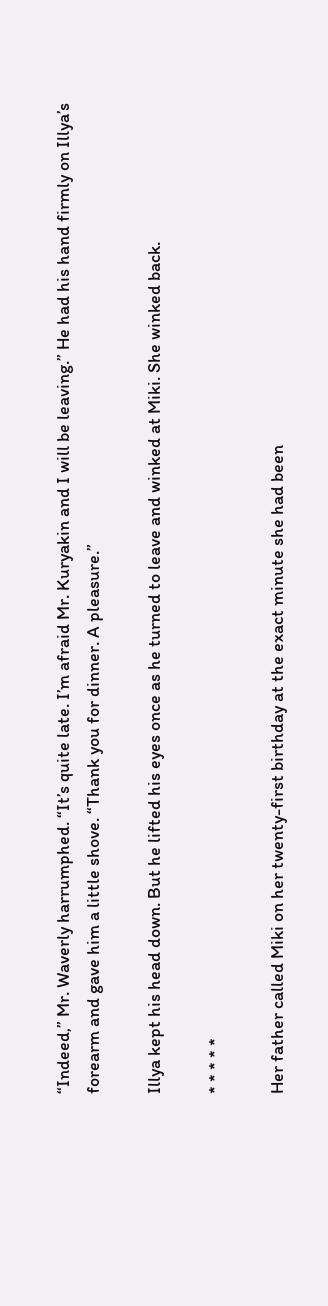“Indeed,” Mr. Waverly harrumphed. “It’s quite late. I’m afraid Mr. Kuryakin and I will be leaving.” He had his hand firmly on Illya’s forearm and gave him a little shove. “Thank you for dinner. A pleasure.”

Illya kept his head down. But he lifted his eyes once as he turned to leave and winked at Miki. She winked back.

* * * * *

Her father called Miki on her twenty-first birthday at the exact minute she had been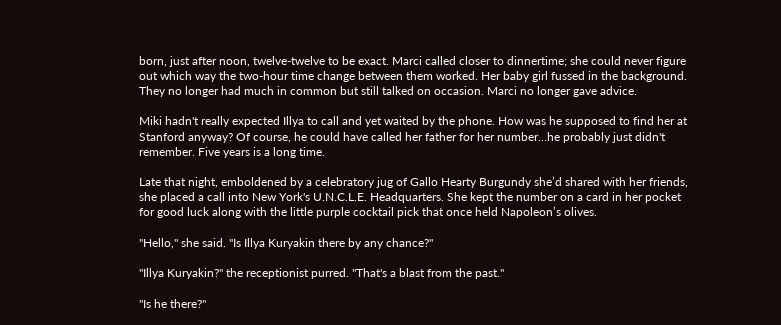born, just after noon, twelve-twelve to be exact. Marci called closer to dinnertime; she could never figure out which way the two-hour time change between them worked. Her baby girl fussed in the background. They no longer had much in common but still talked on occasion. Marci no longer gave advice.

Miki hadn't really expected Illya to call and yet waited by the phone. How was he supposed to find her at Stanford anyway? Of course, he could have called her father for her number…he probably just didn't remember. Five years is a long time.

Late that night, emboldened by a celebratory jug of Gallo Hearty Burgundy she’d shared with her friends, she placed a call into New York's U.N.C.L.E. Headquarters. She kept the number on a card in her pocket for good luck along with the little purple cocktail pick that once held Napoleon’s olives.

"Hello," she said. "Is Illya Kuryakin there by any chance?"

"Illya Kuryakin?" the receptionist purred. "That's a blast from the past."

"Is he there?"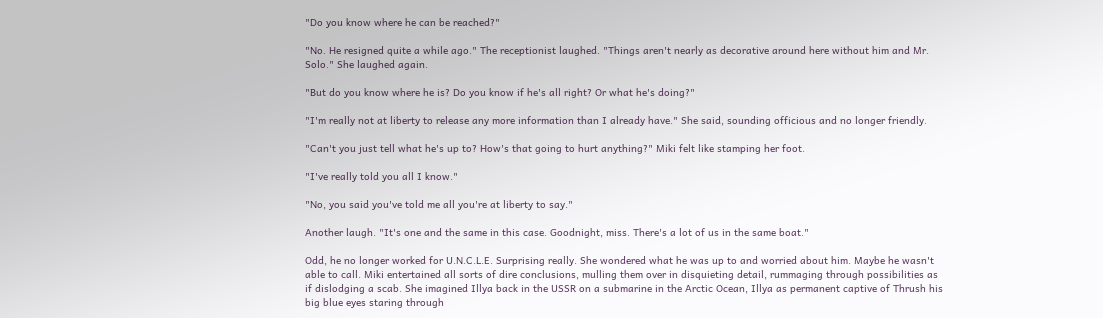"Do you know where he can be reached?"

"No. He resigned quite a while ago." The receptionist laughed. "Things aren't nearly as decorative around here without him and Mr. Solo." She laughed again.

"But do you know where he is? Do you know if he's all right? Or what he's doing?"

"I'm really not at liberty to release any more information than I already have." She said, sounding officious and no longer friendly.

"Can't you just tell what he's up to? How's that going to hurt anything?" Miki felt like stamping her foot.

"I've really told you all I know."

"No, you said you've told me all you're at liberty to say."

Another laugh. "It's one and the same in this case. Goodnight, miss. There's a lot of us in the same boat."

Odd, he no longer worked for U.N.C.L.E. Surprising really. She wondered what he was up to and worried about him. Maybe he wasn't able to call. Miki entertained all sorts of dire conclusions, mulling them over in disquieting detail, rummaging through possibilities as if dislodging a scab. She imagined Illya back in the USSR on a submarine in the Arctic Ocean, Illya as permanent captive of Thrush his big blue eyes staring through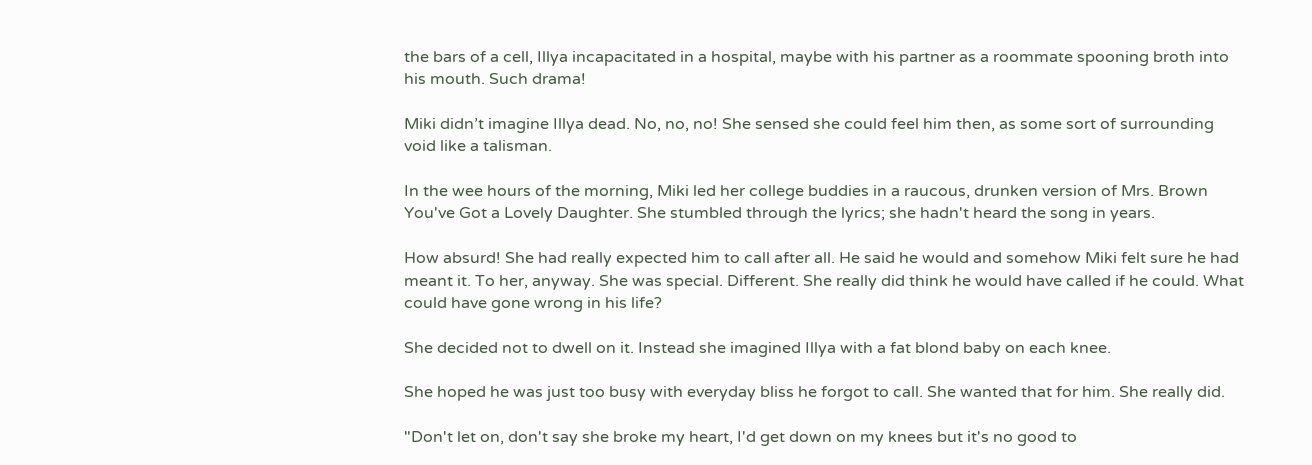the bars of a cell, Illya incapacitated in a hospital, maybe with his partner as a roommate spooning broth into his mouth. Such drama!

Miki didn’t imagine Illya dead. No, no, no! She sensed she could feel him then, as some sort of surrounding void like a talisman.

In the wee hours of the morning, Miki led her college buddies in a raucous, drunken version of Mrs. Brown You've Got a Lovely Daughter. She stumbled through the lyrics; she hadn't heard the song in years.

How absurd! She had really expected him to call after all. He said he would and somehow Miki felt sure he had meant it. To her, anyway. She was special. Different. She really did think he would have called if he could. What could have gone wrong in his life?

She decided not to dwell on it. Instead she imagined Illya with a fat blond baby on each knee.

She hoped he was just too busy with everyday bliss he forgot to call. She wanted that for him. She really did.

"Don't let on, don't say she broke my heart, I'd get down on my knees but it's no good to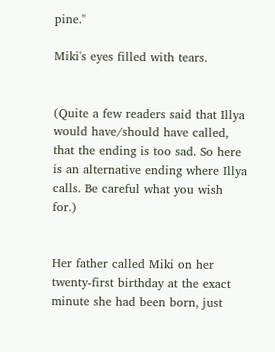pine."

Miki's eyes filled with tears.


(Quite a few readers said that Illya would have/should have called, that the ending is too sad. So here is an alternative ending where Illya calls. Be careful what you wish for.)


Her father called Miki on her twenty-first birthday at the exact minute she had been born, just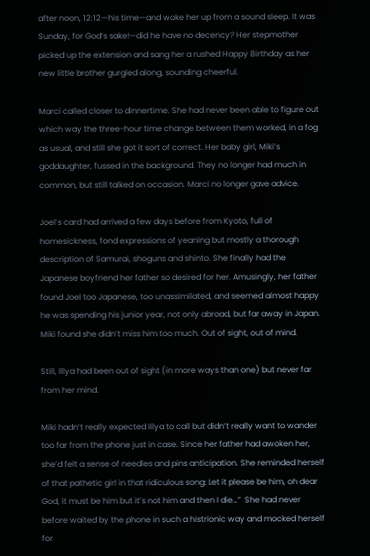after noon, 12:12—his time—and woke her up from a sound sleep. It was Sunday, for God’s sake!—did he have no decency? Her stepmother picked up the extension and sang her a rushed Happy Birthday as her new little brother gurgled along, sounding cheerful.

Marci called closer to dinnertime. She had never been able to figure out which way the three-hour time change between them worked, in a fog as usual, and still she got it sort of correct. Her baby girl, Miki’s goddaughter, fussed in the background. They no longer had much in common, but still talked on occasion. Marci no longer gave advice.

Joel’s card had arrived a few days before from Kyoto, full of homesickness, fond expressions of yeaning but mostly a thorough description of Samurai, shoguns and shinto. She finally had the Japanese boyfriend her father so desired for her. Amusingly, her father found Joel too Japanese, too unassimilated, and seemed almost happy he was spending his junior year, not only abroad, but far away in Japan. Miki found she didn’t miss him too much. Out of sight, out of mind.

Still, Illya had been out of sight (in more ways than one) but never far from her mind.

Miki hadn’t really expected Illya to call but didn’t really want to wander too far from the phone just in case. Since her father had awoken her, she’d felt a sense of needles and pins anticipation. She reminded herself of that pathetic girl in that ridiculous song: Let it please be him, oh dear God, it must be him but it’s not him and then I die…”  She had never before waited by the phone in such a histrionic way and mocked herself for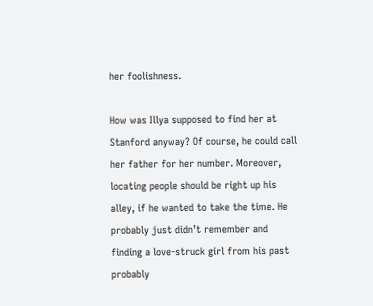her foolishness.

How was Illya supposed to find her at Stanford anyway? Of course, he could call her father for her number. Moreover, locating people should be right up his alley, if he wanted to take the time. He probably just didn’t remember and finding a love-struck girl from his past probably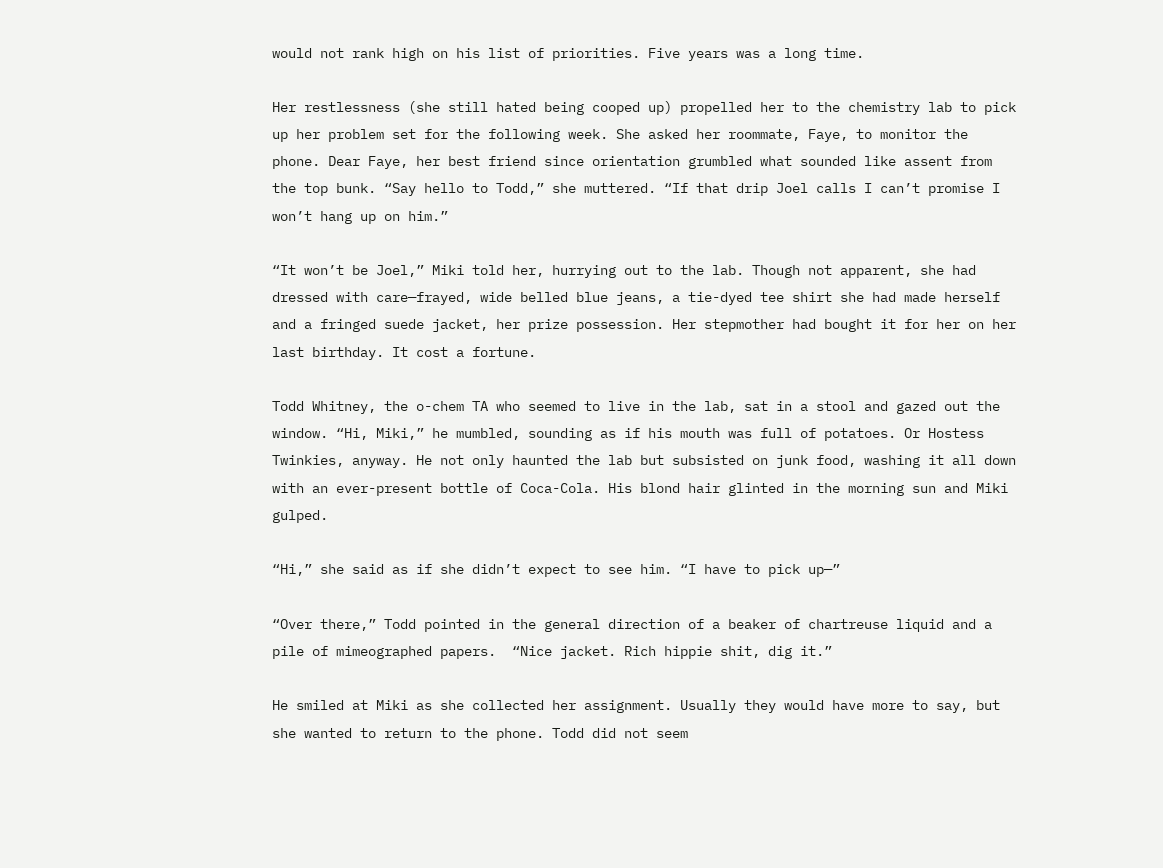would not rank high on his list of priorities. Five years was a long time.

Her restlessness (she still hated being cooped up) propelled her to the chemistry lab to pick up her problem set for the following week. She asked her roommate, Faye, to monitor the phone. Dear Faye, her best friend since orientation grumbled what sounded like assent from the top bunk. “Say hello to Todd,” she muttered. “If that drip Joel calls I can’t promise I won’t hang up on him.”

“It won’t be Joel,” Miki told her, hurrying out to the lab. Though not apparent, she had dressed with care—frayed, wide belled blue jeans, a tie-dyed tee shirt she had made herself and a fringed suede jacket, her prize possession. Her stepmother had bought it for her on her last birthday. It cost a fortune.

Todd Whitney, the o-chem TA who seemed to live in the lab, sat in a stool and gazed out the window. “Hi, Miki,” he mumbled, sounding as if his mouth was full of potatoes. Or Hostess Twinkies, anyway. He not only haunted the lab but subsisted on junk food, washing it all down with an ever-present bottle of Coca-Cola. His blond hair glinted in the morning sun and Miki gulped.

“Hi,” she said as if she didn’t expect to see him. “I have to pick up—”

“Over there,” Todd pointed in the general direction of a beaker of chartreuse liquid and a pile of mimeographed papers.  “Nice jacket. Rich hippie shit, dig it.”

He smiled at Miki as she collected her assignment. Usually they would have more to say, but she wanted to return to the phone. Todd did not seem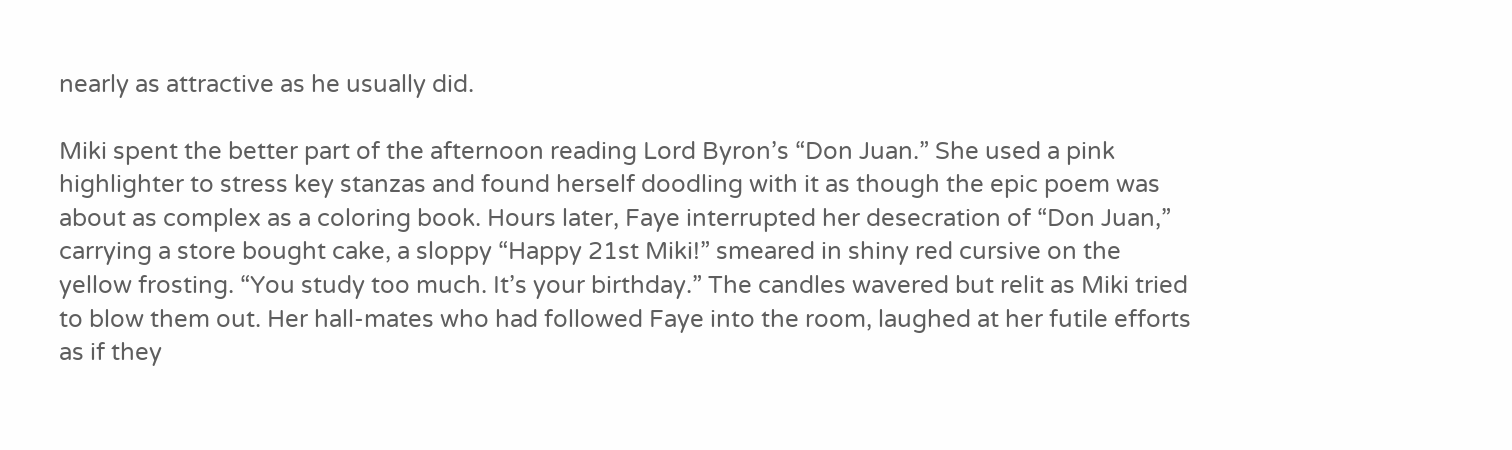nearly as attractive as he usually did.

Miki spent the better part of the afternoon reading Lord Byron’s “Don Juan.” She used a pink highlighter to stress key stanzas and found herself doodling with it as though the epic poem was about as complex as a coloring book. Hours later, Faye interrupted her desecration of “Don Juan,” carrying a store bought cake, a sloppy “Happy 21st Miki!” smeared in shiny red cursive on the yellow frosting. “You study too much. It’s your birthday.” The candles wavered but relit as Miki tried to blow them out. Her hall-mates who had followed Faye into the room, laughed at her futile efforts as if they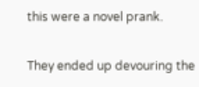this were a novel prank.

They ended up devouring the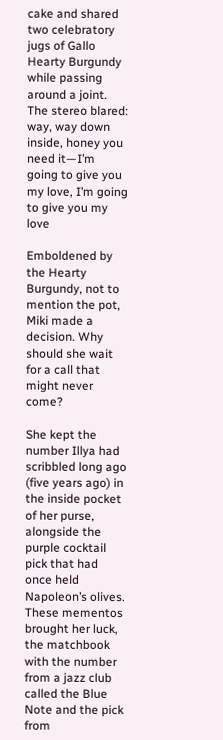cake and shared two celebratory jugs of Gallo Hearty Burgundy while passing around a joint. The stereo blared: way, way down inside, honey you need it—I’m going to give you my love, I’m going to give you my love

Emboldened by the Hearty Burgundy, not to mention the pot, Miki made a decision. Why should she wait for a call that might never come?

She kept the number Illya had scribbled long ago (five years ago) in the inside pocket of her purse, alongside the purple cocktail pick that had once held Napoleon’s olives. These mementos brought her luck, the matchbook with the number from a jazz club called the Blue Note and the pick from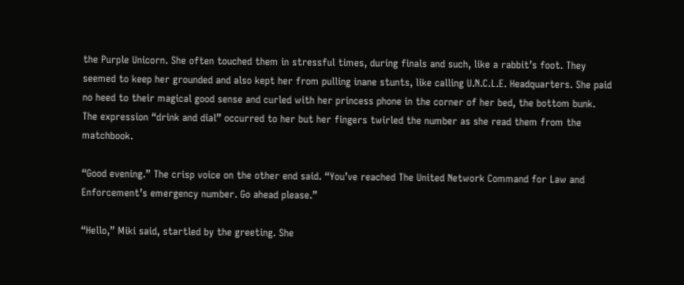the Purple Unicorn. She often touched them in stressful times, during finals and such, like a rabbit’s foot. They seemed to keep her grounded and also kept her from pulling inane stunts, like calling U.N.C.L.E. Headquarters. She paid no heed to their magical good sense and curled with her princess phone in the corner of her bed, the bottom bunk. The expression “drink and dial” occurred to her but her fingers twirled the number as she read them from the matchbook.

“Good evening.” The crisp voice on the other end said. “You’ve reached The United Network Command for Law and Enforcement’s emergency number. Go ahead please.”

“Hello,” Miki said, startled by the greeting. She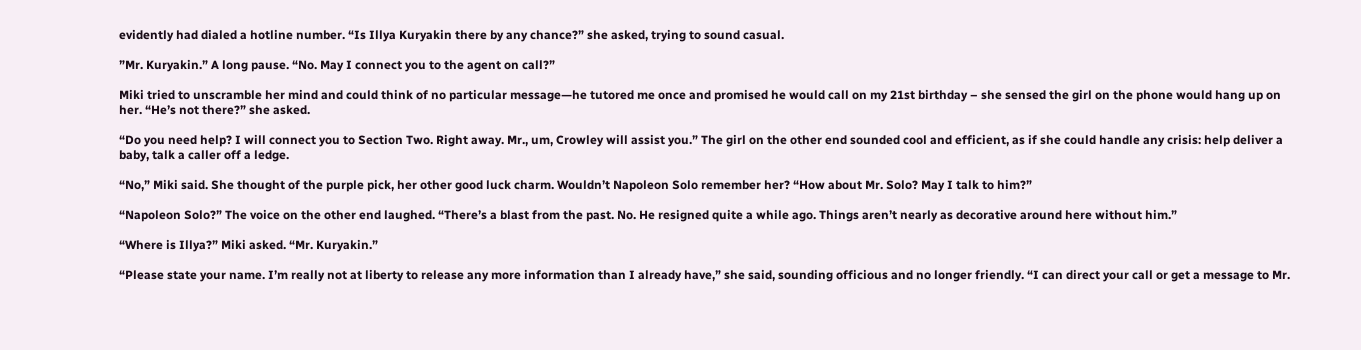evidently had dialed a hotline number. “Is Illya Kuryakin there by any chance?” she asked, trying to sound casual.

”Mr. Kuryakin.” A long pause. “No. May I connect you to the agent on call?”

Miki tried to unscramble her mind and could think of no particular message—he tutored me once and promised he would call on my 21st birthday – she sensed the girl on the phone would hang up on her. “He’s not there?” she asked.

“Do you need help? I will connect you to Section Two. Right away. Mr., um, Crowley will assist you.” The girl on the other end sounded cool and efficient, as if she could handle any crisis: help deliver a baby, talk a caller off a ledge.

“No,” Miki said. She thought of the purple pick, her other good luck charm. Wouldn’t Napoleon Solo remember her? “How about Mr. Solo? May I talk to him?”

“Napoleon Solo?” The voice on the other end laughed. “There’s a blast from the past. No. He resigned quite a while ago. Things aren’t nearly as decorative around here without him.”

“Where is Illya?” Miki asked. “Mr. Kuryakin.”

“Please state your name. I’m really not at liberty to release any more information than I already have,” she said, sounding officious and no longer friendly. “I can direct your call or get a message to Mr.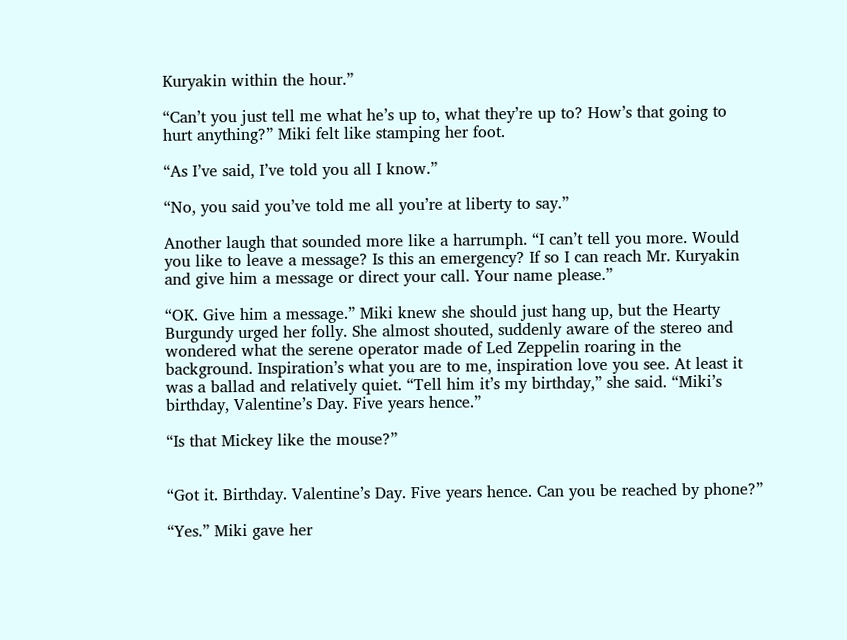Kuryakin within the hour.”

“Can’t you just tell me what he’s up to, what they’re up to? How’s that going to hurt anything?” Miki felt like stamping her foot.

“As I’ve said, I’ve told you all I know.”

“No, you said you’ve told me all you’re at liberty to say.”

Another laugh that sounded more like a harrumph. “I can’t tell you more. Would you like to leave a message? Is this an emergency? If so I can reach Mr. Kuryakin and give him a message or direct your call. Your name please.”

“OK. Give him a message.” Miki knew she should just hang up, but the Hearty Burgundy urged her folly. She almost shouted, suddenly aware of the stereo and wondered what the serene operator made of Led Zeppelin roaring in the background. Inspiration’s what you are to me, inspiration love you see. At least it was a ballad and relatively quiet. “Tell him it’s my birthday,” she said. “Miki’s birthday, Valentine’s Day. Five years hence.”

“Is that Mickey like the mouse?”


“Got it. Birthday. Valentine’s Day. Five years hence. Can you be reached by phone?”

“Yes.” Miki gave her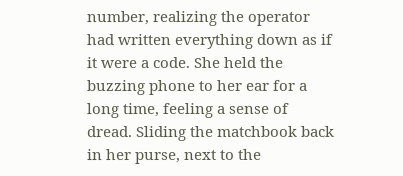number, realizing the operator had written everything down as if it were a code. She held the buzzing phone to her ear for a long time, feeling a sense of dread. Sliding the matchbook back in her purse, next to the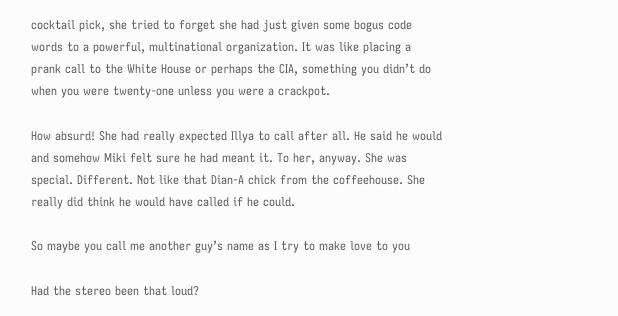cocktail pick, she tried to forget she had just given some bogus code words to a powerful, multinational organization. It was like placing a prank call to the White House or perhaps the CIA, something you didn’t do when you were twenty-one unless you were a crackpot.

How absurd! She had really expected Illya to call after all. He said he would and somehow Miki felt sure he had meant it. To her, anyway. She was special. Different. Not like that Dian-A chick from the coffeehouse. She really did think he would have called if he could.

So maybe you call me another guy’s name as I try to make love to you

Had the stereo been that loud?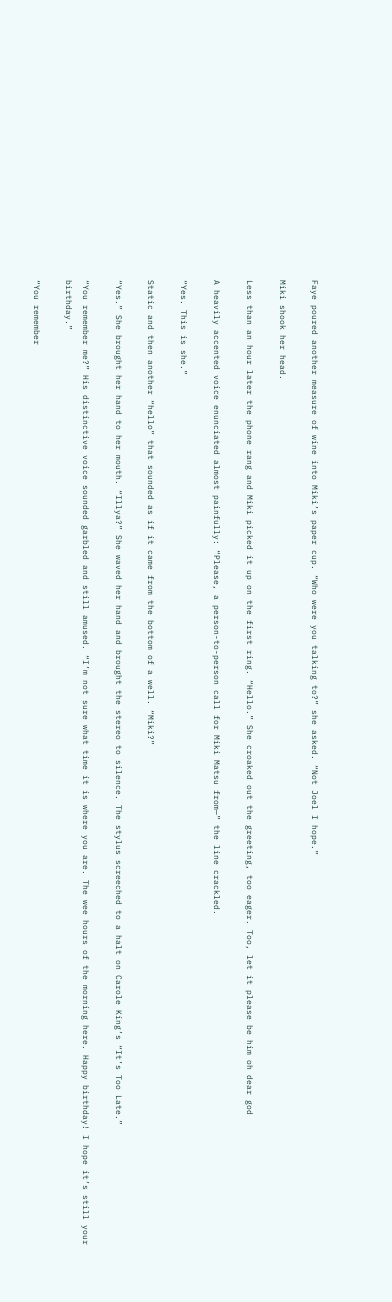Faye poured another measure of wine into Miki’s paper cup. “Who were you talking to?” she asked. “Not Joel I hope.”

Miki shook her head.

Less than an hour later the phone rang and Miki picked it up on the first ring. “Hello.” She croaked out the greeting, too eager. Too, let it please be him oh dear god

A heavily accented voice enunciated almost painfully: “Please, a person-to-person call for Miki Matsu from—” the line crackled.

“Yes. This is she.”

Static and then another “hello” that sounded as if it came from the bottom of a well. “Miki?”

“Yes.” She brought her hand to her mouth. “Illya?” She waved her hand and brought the stereo to silence. The stylus screeched to a halt on Carole King’s “It’s Too Late.”

“You remember me?” His distinctive voice sounded garbled and still amused. “I’m not sure what time it is where you are. The wee hours of the morning here. Happy birthday! I hope it’s still your birthday.”

“You remember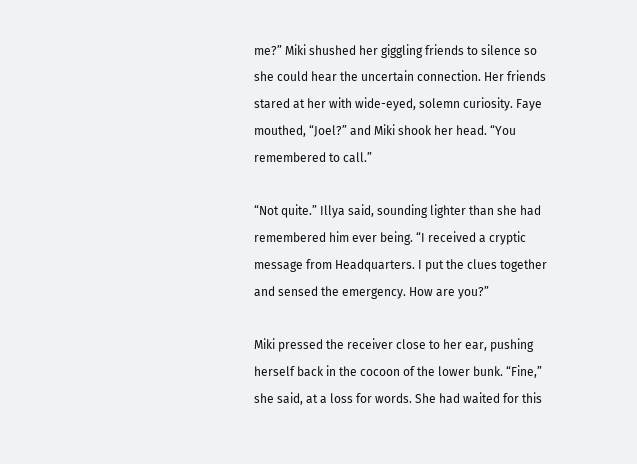me?” Miki shushed her giggling friends to silence so she could hear the uncertain connection. Her friends stared at her with wide-eyed, solemn curiosity. Faye mouthed, “Joel?” and Miki shook her head. “You remembered to call.”

“Not quite.” Illya said, sounding lighter than she had remembered him ever being. “I received a cryptic message from Headquarters. I put the clues together and sensed the emergency. How are you?”

Miki pressed the receiver close to her ear, pushing herself back in the cocoon of the lower bunk. “Fine,” she said, at a loss for words. She had waited for this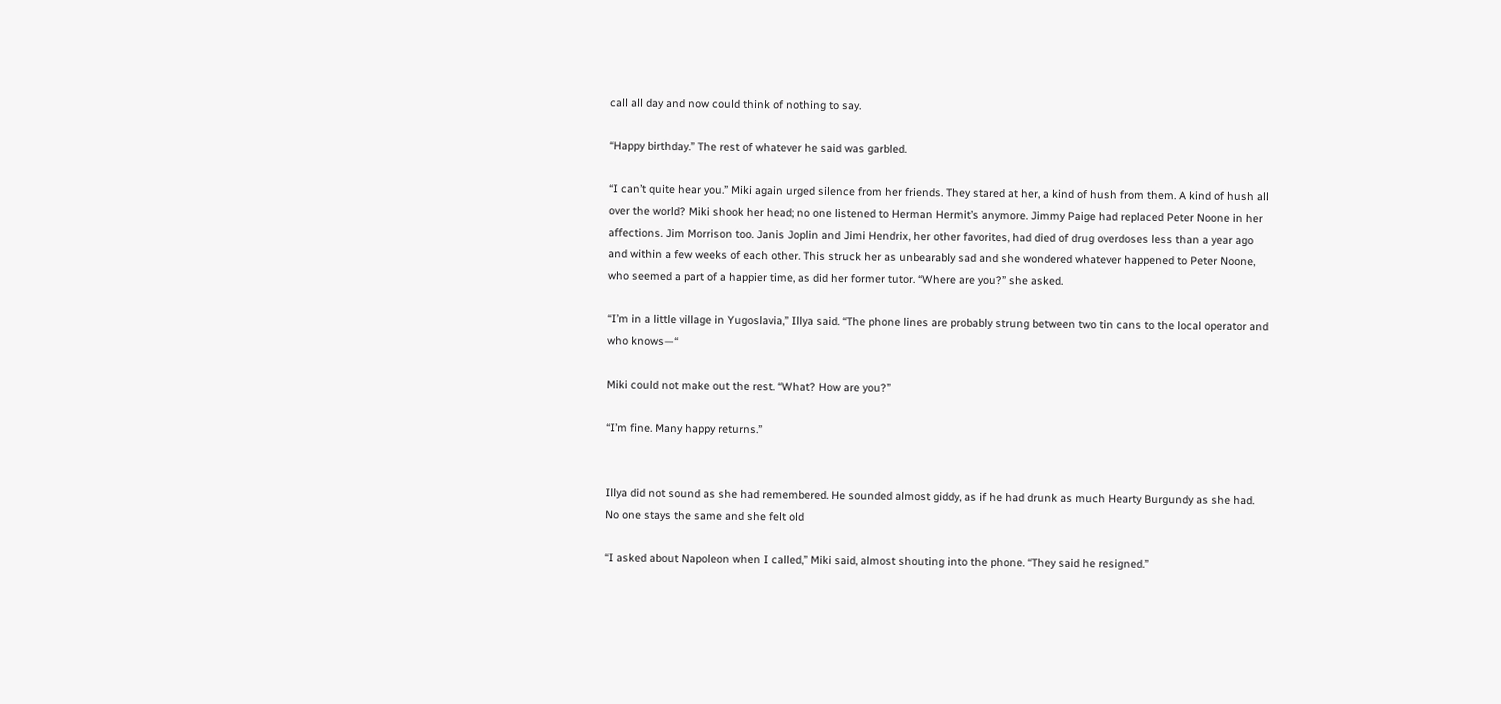call all day and now could think of nothing to say.

“Happy birthday.” The rest of whatever he said was garbled.

“I can’t quite hear you.” Miki again urged silence from her friends. They stared at her, a kind of hush from them. A kind of hush all over the world? Miki shook her head; no one listened to Herman Hermit’s anymore. Jimmy Paige had replaced Peter Noone in her affections. Jim Morrison too. Janis Joplin and Jimi Hendrix, her other favorites, had died of drug overdoses less than a year ago and within a few weeks of each other. This struck her as unbearably sad and she wondered whatever happened to Peter Noone, who seemed a part of a happier time, as did her former tutor. “Where are you?” she asked.

“I’m in a little village in Yugoslavia,” Illya said. “The phone lines are probably strung between two tin cans to the local operator and who knows—“

Miki could not make out the rest. “What? How are you?”

“I’m fine. Many happy returns.”


Illya did not sound as she had remembered. He sounded almost giddy, as if he had drunk as much Hearty Burgundy as she had. No one stays the same and she felt old

“I asked about Napoleon when I called,” Miki said, almost shouting into the phone. “They said he resigned.”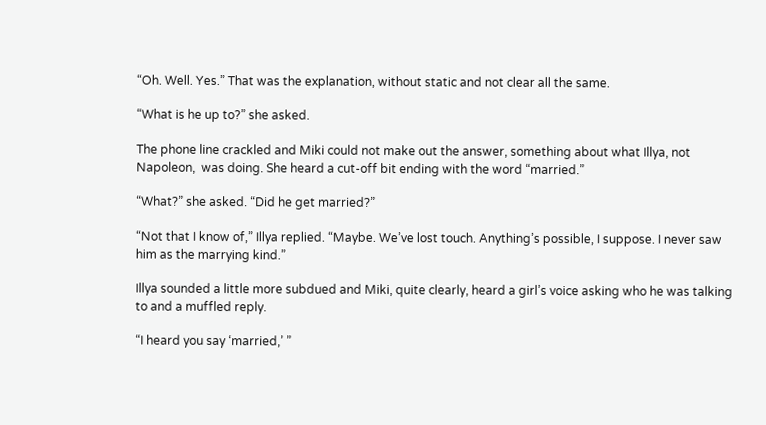“Oh. Well. Yes.” That was the explanation, without static and not clear all the same.

“What is he up to?” she asked.

The phone line crackled and Miki could not make out the answer, something about what Illya, not Napoleon,  was doing. She heard a cut-off bit ending with the word “married.”

“What?” she asked. “Did he get married?”

“Not that I know of,” Illya replied. “Maybe. We’ve lost touch. Anything’s possible, I suppose. I never saw him as the marrying kind.”

Illya sounded a little more subdued and Miki, quite clearly, heard a girl’s voice asking who he was talking to and a muffled reply.

“I heard you say ‘married,’ ”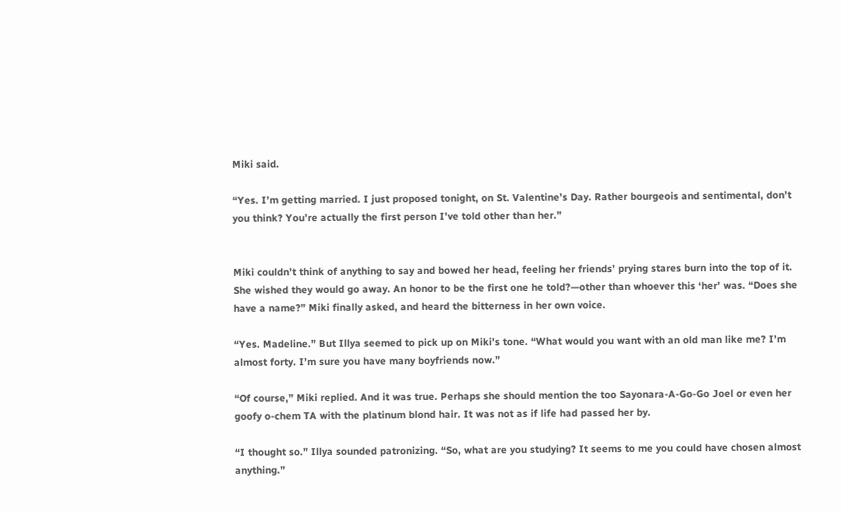Miki said.

“Yes. I’m getting married. I just proposed tonight, on St. Valentine’s Day. Rather bourgeois and sentimental, don’t you think? You’re actually the first person I’ve told other than her.”


Miki couldn’t think of anything to say and bowed her head, feeling her friends’ prying stares burn into the top of it. She wished they would go away. An honor to be the first one he told?—other than whoever this ‘her’ was. “Does she have a name?” Miki finally asked, and heard the bitterness in her own voice.

“Yes. Madeline.” But Illya seemed to pick up on Miki’s tone. “What would you want with an old man like me? I’m almost forty. I’m sure you have many boyfriends now.”

“Of course,” Miki replied. And it was true. Perhaps she should mention the too Sayonara-A-Go-Go Joel or even her goofy o-chem TA with the platinum blond hair. It was not as if life had passed her by.

“I thought so.” Illya sounded patronizing. “So, what are you studying? It seems to me you could have chosen almost anything.”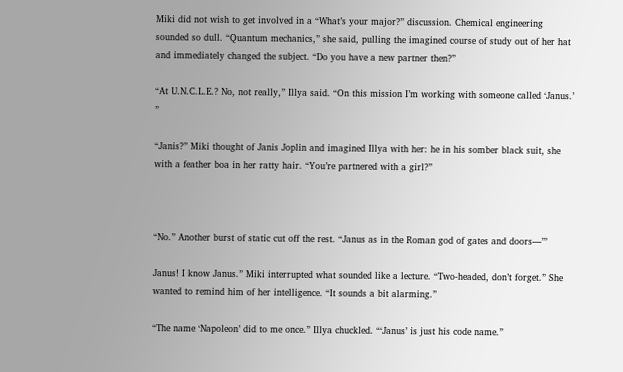Miki did not wish to get involved in a “What’s your major?” discussion. Chemical engineering sounded so dull. “Quantum mechanics,” she said, pulling the imagined course of study out of her hat and immediately changed the subject. “Do you have a new partner then?”

“At U.N.C.L.E.? No, not really,” Illya said. “On this mission I’m working with someone called ‘Janus.’ ”

“Janis?” Miki thought of Janis Joplin and imagined Illya with her: he in his somber black suit, she with a feather boa in her ratty hair. “You’re partnered with a girl?”



“No.” Another burst of static cut off the rest. “Janus as in the Roman god of gates and doors—’”

Janus! I know Janus.” Miki interrupted what sounded like a lecture. “Two-headed, don’t forget.” She wanted to remind him of her intelligence. “It sounds a bit alarming.”

“The name ‘Napoleon’ did to me once.” Illya chuckled. “‘Janus’ is just his code name.”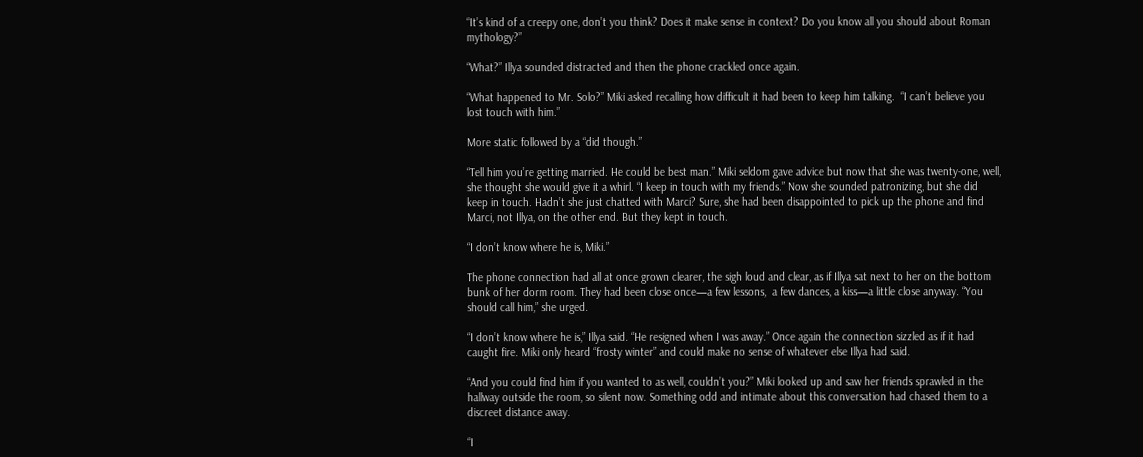“It’s kind of a creepy one, don’t you think? Does it make sense in context? Do you know all you should about Roman mythology?”

“What?” Illya sounded distracted and then the phone crackled once again.

“What happened to Mr. Solo?” Miki asked recalling how difficult it had been to keep him talking.  “I can’t believe you lost touch with him.”

More static followed by a “did though.”

“Tell him you’re getting married. He could be best man.” Miki seldom gave advice but now that she was twenty-one, well, she thought she would give it a whirl. “I keep in touch with my friends.” Now she sounded patronizing, but she did keep in touch. Hadn’t she just chatted with Marci? Sure, she had been disappointed to pick up the phone and find Marci, not Illya, on the other end. But they kept in touch.

“I don’t know where he is, Miki.”

The phone connection had all at once grown clearer, the sigh loud and clear, as if Illya sat next to her on the bottom bunk of her dorm room. They had been close once—a few lessons,  a few dances, a kiss—a little close anyway. “You should call him,” she urged.

“I don’t know where he is,” Illya said. “He resigned when I was away.” Once again the connection sizzled as if it had caught fire. Miki only heard “frosty winter” and could make no sense of whatever else Illya had said.

“And you could find him if you wanted to as well, couldn’t you?” Miki looked up and saw her friends sprawled in the hallway outside the room, so silent now. Something odd and intimate about this conversation had chased them to a discreet distance away.

“I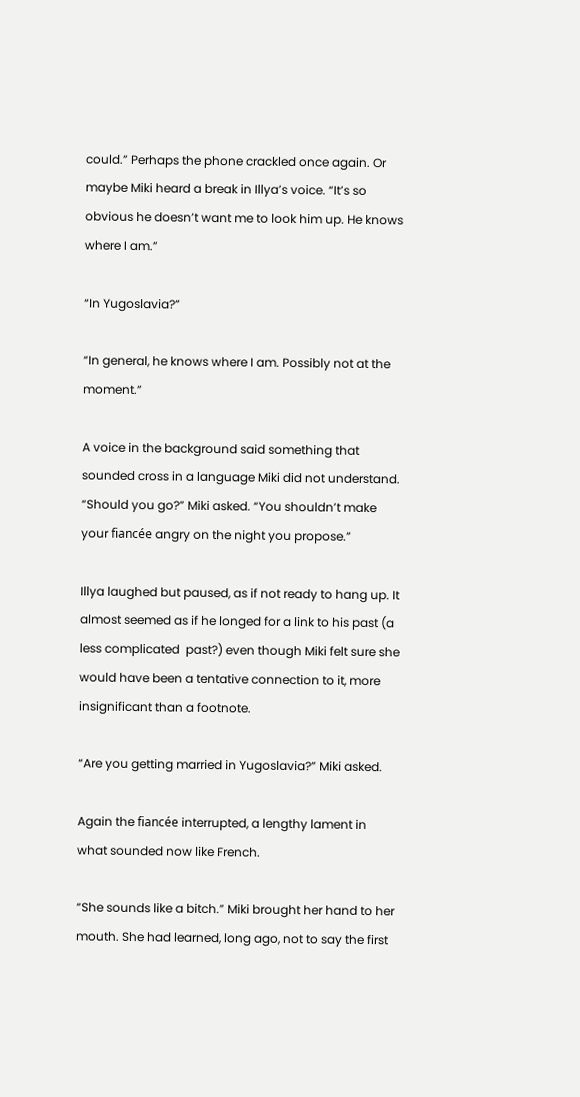could.” Perhaps the phone crackled once again. Or maybe Miki heard a break in Illya’s voice. “It’s so obvious he doesn’t want me to look him up. He knows where I am.”

“In Yugoslavia?”

“In general, he knows where I am. Possibly not at the moment.”

A voice in the background said something that sounded cross in a language Miki did not understand. “Should you go?” Miki asked. “You shouldn’t make your fiancée angry on the night you propose.”

Illya laughed but paused, as if not ready to hang up. It almost seemed as if he longed for a link to his past (a less complicated  past?) even though Miki felt sure she would have been a tentative connection to it, more insignificant than a footnote.

“Are you getting married in Yugoslavia?” Miki asked.

Again the fiancée interrupted, a lengthy lament in what sounded now like French.

“She sounds like a bitch.” Miki brought her hand to her mouth. She had learned, long ago, not to say the first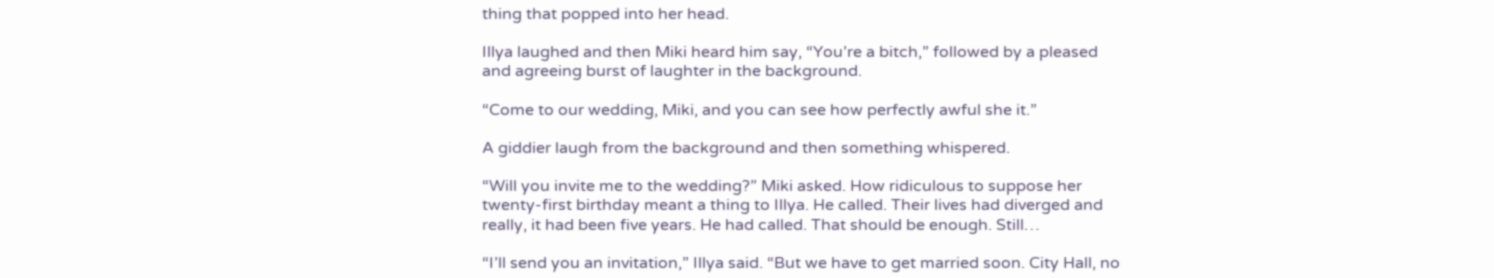thing that popped into her head.

Illya laughed and then Miki heard him say, “You’re a bitch,” followed by a pleased and agreeing burst of laughter in the background.

“Come to our wedding, Miki, and you can see how perfectly awful she it.”

A giddier laugh from the background and then something whispered.

“Will you invite me to the wedding?” Miki asked. How ridiculous to suppose her twenty-first birthday meant a thing to Illya. He called. Their lives had diverged and really, it had been five years. He had called. That should be enough. Still…

“I’ll send you an invitation,” Illya said. “But we have to get married soon. City Hall, no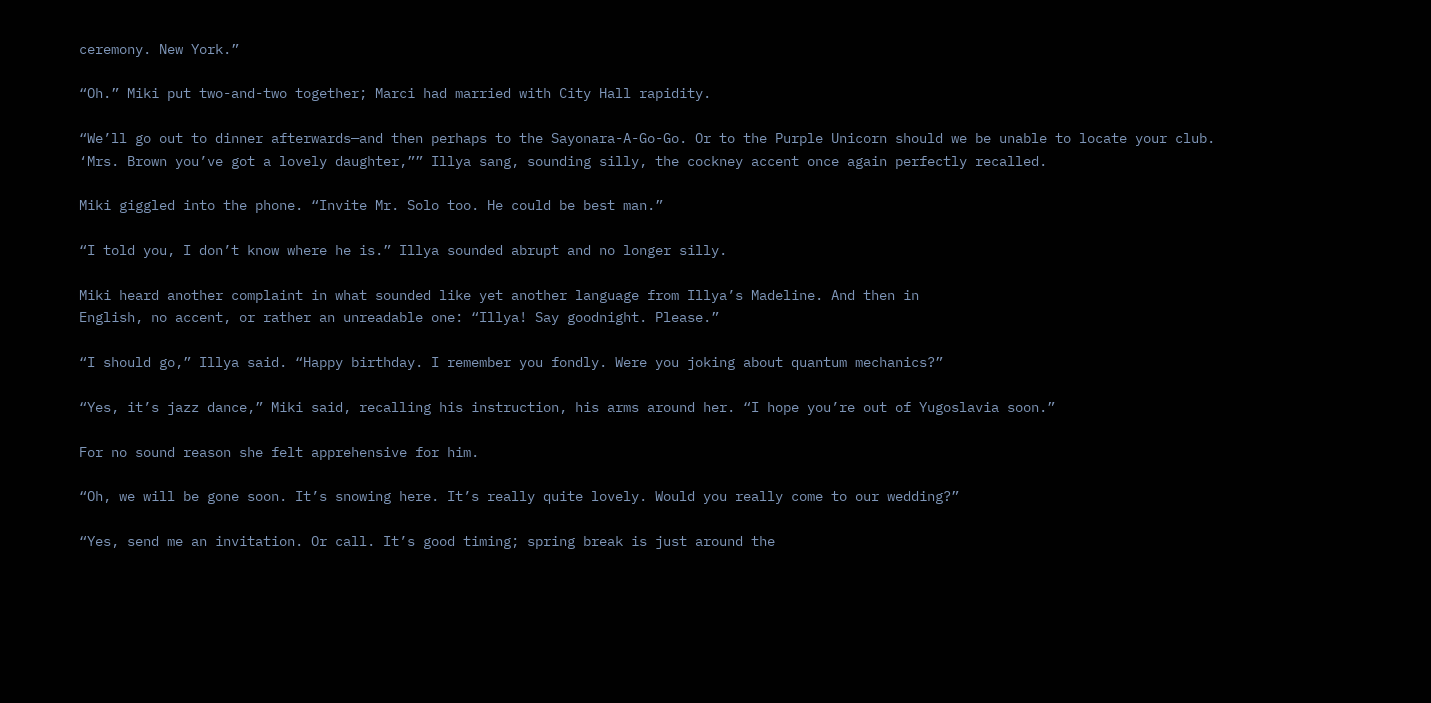ceremony. New York.”

“Oh.” Miki put two-and-two together; Marci had married with City Hall rapidity.

“We’ll go out to dinner afterwards—and then perhaps to the Sayonara-A-Go-Go. Or to the Purple Unicorn should we be unable to locate your club. ‘Mrs. Brown you’ve got a lovely daughter,”” Illya sang, sounding silly, the cockney accent once again perfectly recalled.

Miki giggled into the phone. “Invite Mr. Solo too. He could be best man.”

“I told you, I don’t know where he is.” Illya sounded abrupt and no longer silly.

Miki heard another complaint in what sounded like yet another language from Illya’s Madeline. And then in
English, no accent, or rather an unreadable one: “Illya! Say goodnight. Please.”

“I should go,” Illya said. “Happy birthday. I remember you fondly. Were you joking about quantum mechanics?”

“Yes, it’s jazz dance,” Miki said, recalling his instruction, his arms around her. “I hope you’re out of Yugoslavia soon.”

For no sound reason she felt apprehensive for him.

“Oh, we will be gone soon. It’s snowing here. It’s really quite lovely. Would you really come to our wedding?”

“Yes, send me an invitation. Or call. It’s good timing; spring break is just around the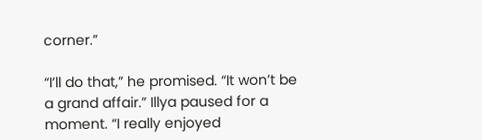corner.”

“I’ll do that,” he promised. “It won’t be a grand affair.” Illya paused for a moment. “I really enjoyed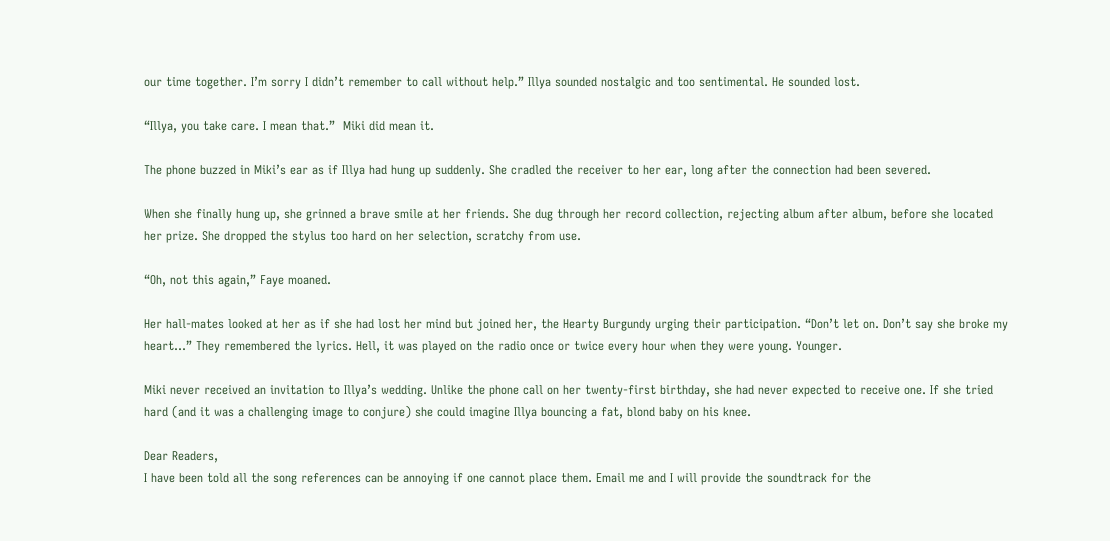our time together. I’m sorry I didn’t remember to call without help.” Illya sounded nostalgic and too sentimental. He sounded lost.

“Illya, you take care. I mean that.”  Miki did mean it.

The phone buzzed in Miki’s ear as if Illya had hung up suddenly. She cradled the receiver to her ear, long after the connection had been severed.

When she finally hung up, she grinned a brave smile at her friends. She dug through her record collection, rejecting album after album, before she located her prize. She dropped the stylus too hard on her selection, scratchy from use.

“Oh, not this again,” Faye moaned.

Her hall-mates looked at her as if she had lost her mind but joined her, the Hearty Burgundy urging their participation. “Don’t let on. Don’t say she broke my heart…” They remembered the lyrics. Hell, it was played on the radio once or twice every hour when they were young. Younger.

Miki never received an invitation to Illya’s wedding. Unlike the phone call on her twenty-first birthday, she had never expected to receive one. If she tried hard (and it was a challenging image to conjure) she could imagine Illya bouncing a fat, blond baby on his knee.

Dear Readers,
I have been told all the song references can be annoying if one cannot place them. Email me and I will provide the soundtrack for the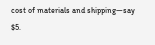cost of materials and shipping—say $5.